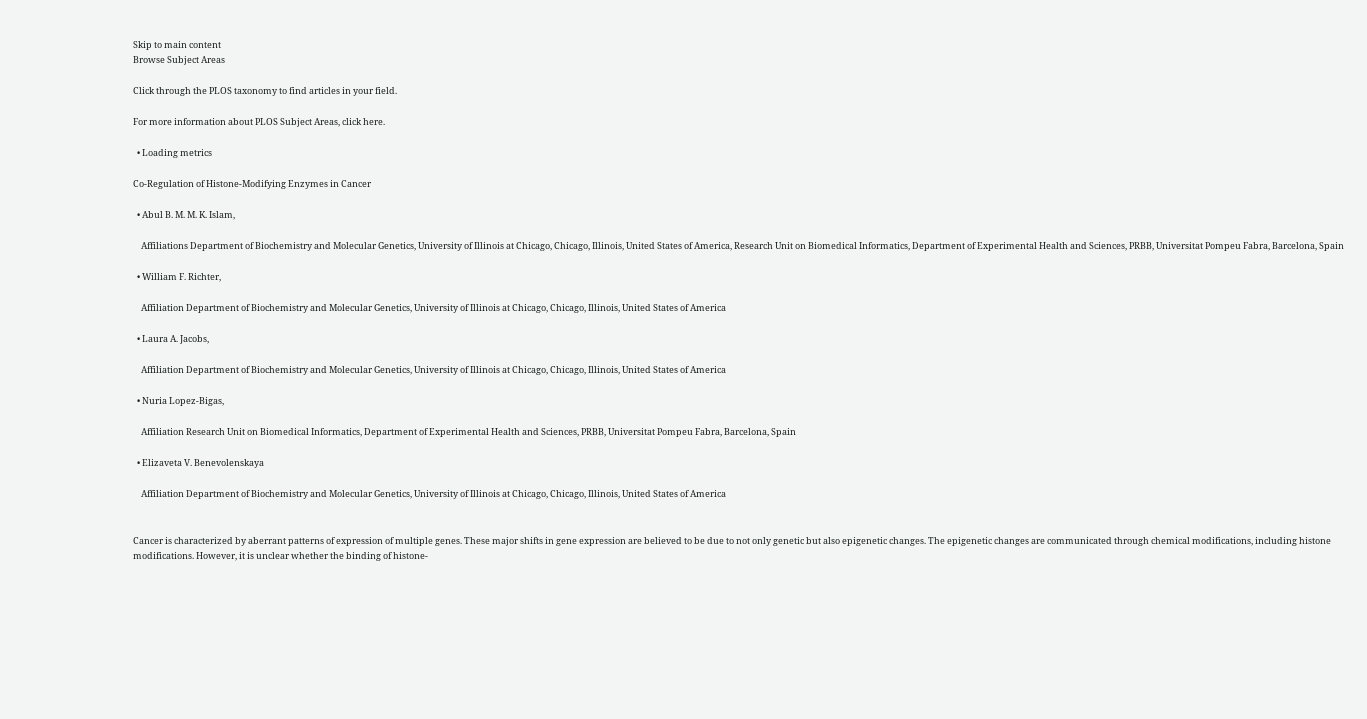Skip to main content
Browse Subject Areas

Click through the PLOS taxonomy to find articles in your field.

For more information about PLOS Subject Areas, click here.

  • Loading metrics

Co-Regulation of Histone-Modifying Enzymes in Cancer

  • Abul B. M. M. K. Islam,

    Affiliations Department of Biochemistry and Molecular Genetics, University of Illinois at Chicago, Chicago, Illinois, United States of America, Research Unit on Biomedical Informatics, Department of Experimental Health and Sciences, PRBB, Universitat Pompeu Fabra, Barcelona, Spain

  • William F. Richter,

    Affiliation Department of Biochemistry and Molecular Genetics, University of Illinois at Chicago, Chicago, Illinois, United States of America

  • Laura A. Jacobs,

    Affiliation Department of Biochemistry and Molecular Genetics, University of Illinois at Chicago, Chicago, Illinois, United States of America

  • Nuria Lopez-Bigas,

    Affiliation Research Unit on Biomedical Informatics, Department of Experimental Health and Sciences, PRBB, Universitat Pompeu Fabra, Barcelona, Spain

  • Elizaveta V. Benevolenskaya

    Affiliation Department of Biochemistry and Molecular Genetics, University of Illinois at Chicago, Chicago, Illinois, United States of America


Cancer is characterized by aberrant patterns of expression of multiple genes. These major shifts in gene expression are believed to be due to not only genetic but also epigenetic changes. The epigenetic changes are communicated through chemical modifications, including histone modifications. However, it is unclear whether the binding of histone-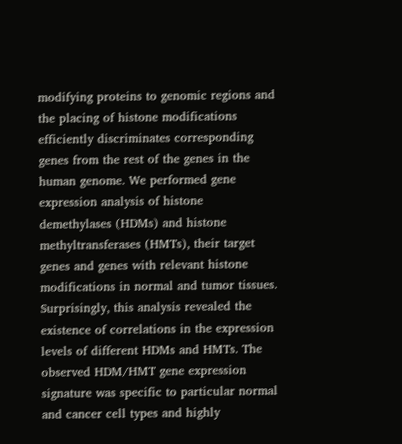modifying proteins to genomic regions and the placing of histone modifications efficiently discriminates corresponding genes from the rest of the genes in the human genome. We performed gene expression analysis of histone demethylases (HDMs) and histone methyltransferases (HMTs), their target genes and genes with relevant histone modifications in normal and tumor tissues. Surprisingly, this analysis revealed the existence of correlations in the expression levels of different HDMs and HMTs. The observed HDM/HMT gene expression signature was specific to particular normal and cancer cell types and highly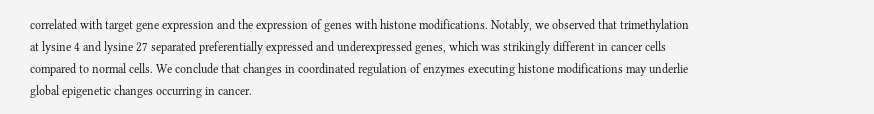correlated with target gene expression and the expression of genes with histone modifications. Notably, we observed that trimethylation at lysine 4 and lysine 27 separated preferentially expressed and underexpressed genes, which was strikingly different in cancer cells compared to normal cells. We conclude that changes in coordinated regulation of enzymes executing histone modifications may underlie global epigenetic changes occurring in cancer.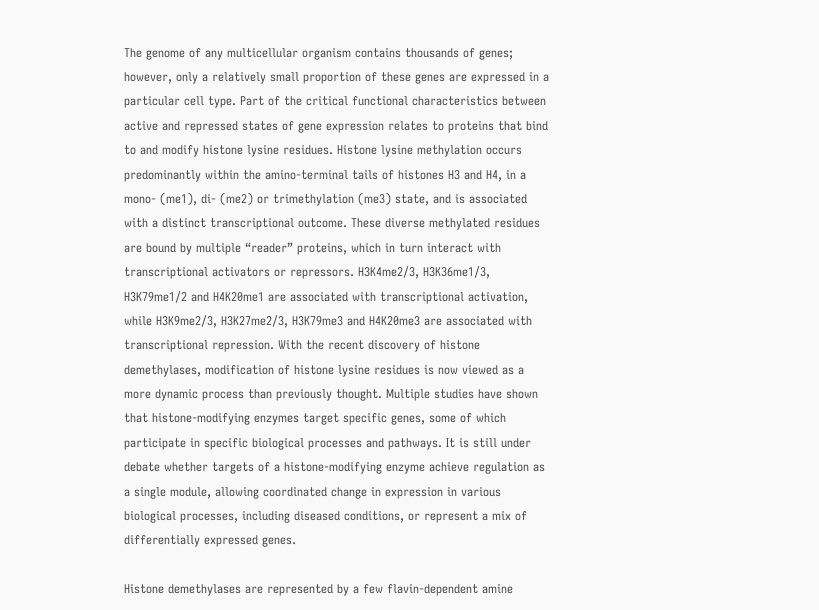The genome of any multicellular organism contains thousands of genes; however, only a relatively small proportion of these genes are expressed in a particular cell type. Part of the critical functional characteristics between active and repressed states of gene expression relates to proteins that bind to and modify histone lysine residues. Histone lysine methylation occurs predominantly within the amino-terminal tails of histones H3 and H4, in a mono- (me1), di- (me2) or trimethylation (me3) state, and is associated with a distinct transcriptional outcome. These diverse methylated residues are bound by multiple “reader” proteins, which in turn interact with transcriptional activators or repressors. H3K4me2/3, H3K36me1/3, H3K79me1/2 and H4K20me1 are associated with transcriptional activation, while H3K9me2/3, H3K27me2/3, H3K79me3 and H4K20me3 are associated with transcriptional repression. With the recent discovery of histone demethylases, modification of histone lysine residues is now viewed as a more dynamic process than previously thought. Multiple studies have shown that histone-modifying enzymes target specific genes, some of which participate in specific biological processes and pathways. It is still under debate whether targets of a histone-modifying enzyme achieve regulation as a single module, allowing coordinated change in expression in various biological processes, including diseased conditions, or represent a mix of differentially expressed genes.

Histone demethylases are represented by a few flavin-dependent amine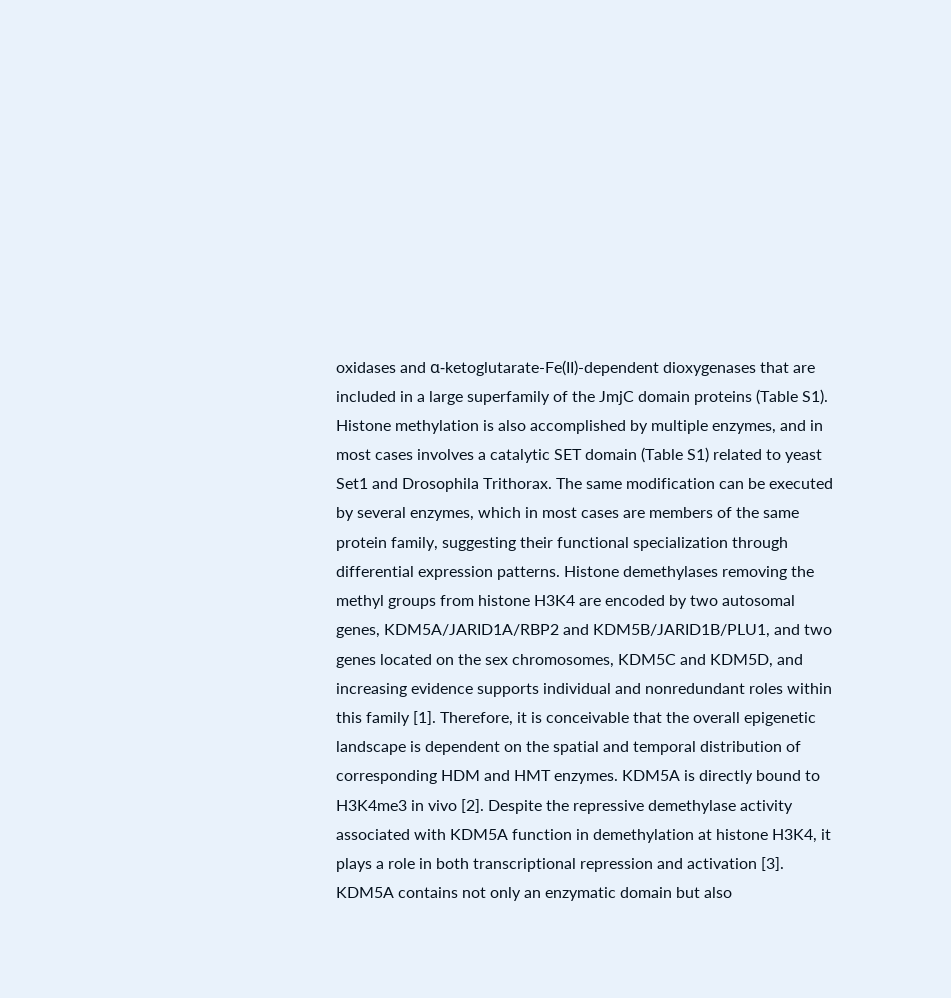oxidases and α-ketoglutarate-Fe(II)-dependent dioxygenases that are included in a large superfamily of the JmjC domain proteins (Table S1). Histone methylation is also accomplished by multiple enzymes, and in most cases involves a catalytic SET domain (Table S1) related to yeast Set1 and Drosophila Trithorax. The same modification can be executed by several enzymes, which in most cases are members of the same protein family, suggesting their functional specialization through differential expression patterns. Histone demethylases removing the methyl groups from histone H3K4 are encoded by two autosomal genes, KDM5A/JARID1A/RBP2 and KDM5B/JARID1B/PLU1, and two genes located on the sex chromosomes, KDM5C and KDM5D, and increasing evidence supports individual and nonredundant roles within this family [1]. Therefore, it is conceivable that the overall epigenetic landscape is dependent on the spatial and temporal distribution of corresponding HDM and HMT enzymes. KDM5A is directly bound to H3K4me3 in vivo [2]. Despite the repressive demethylase activity associated with KDM5A function in demethylation at histone H3K4, it plays a role in both transcriptional repression and activation [3]. KDM5A contains not only an enzymatic domain but also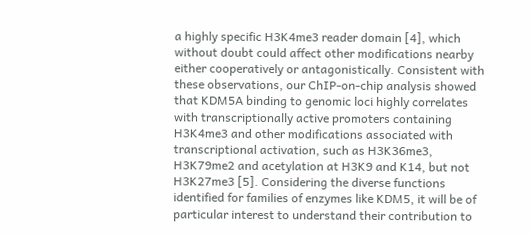a highly specific H3K4me3 reader domain [4], which without doubt could affect other modifications nearby either cooperatively or antagonistically. Consistent with these observations, our ChIP-on-chip analysis showed that KDM5A binding to genomic loci highly correlates with transcriptionally active promoters containing H3K4me3 and other modifications associated with transcriptional activation, such as H3K36me3, H3K79me2 and acetylation at H3K9 and K14, but not H3K27me3 [5]. Considering the diverse functions identified for families of enzymes like KDM5, it will be of particular interest to understand their contribution to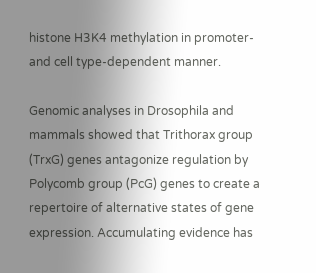histone H3K4 methylation in promoter- and cell type-dependent manner.

Genomic analyses in Drosophila and mammals showed that Trithorax group (TrxG) genes antagonize regulation by Polycomb group (PcG) genes to create a repertoire of alternative states of gene expression. Accumulating evidence has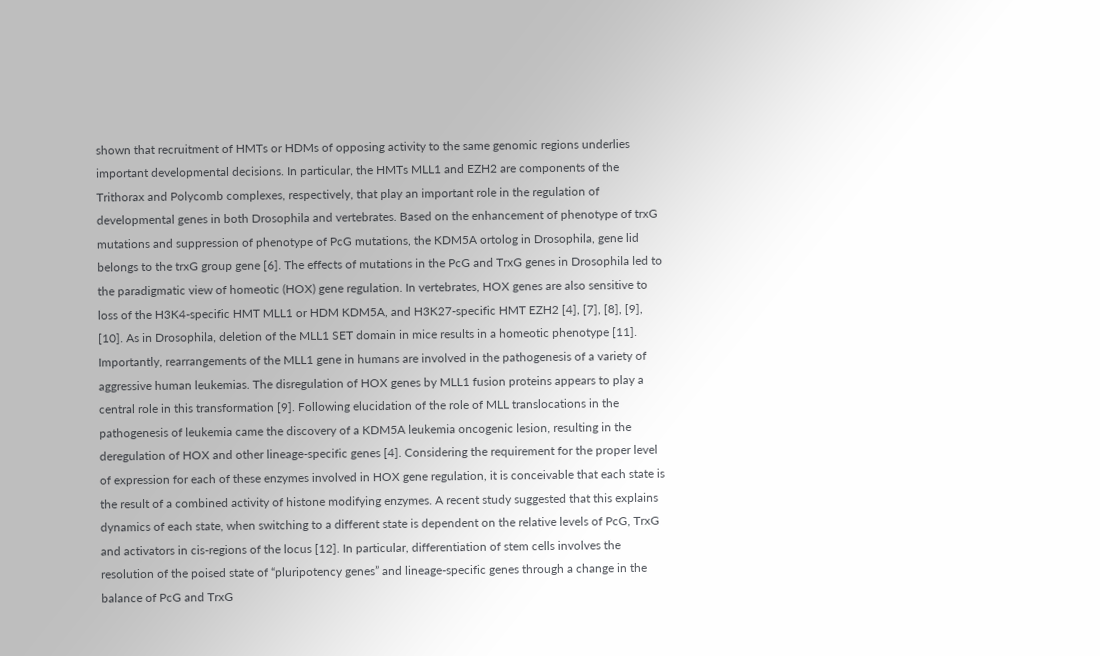shown that recruitment of HMTs or HDMs of opposing activity to the same genomic regions underlies important developmental decisions. In particular, the HMTs MLL1 and EZH2 are components of the Trithorax and Polycomb complexes, respectively, that play an important role in the regulation of developmental genes in both Drosophila and vertebrates. Based on the enhancement of phenotype of trxG mutations and suppression of phenotype of PcG mutations, the KDM5A ortolog in Drosophila, gene lid belongs to the trxG group gene [6]. The effects of mutations in the PcG and TrxG genes in Drosophila led to the paradigmatic view of homeotic (HOX) gene regulation. In vertebrates, HOX genes are also sensitive to loss of the H3K4-specific HMT MLL1 or HDM KDM5A, and H3K27-specific HMT EZH2 [4], [7], [8], [9], [10]. As in Drosophila, deletion of the MLL1 SET domain in mice results in a homeotic phenotype [11]. Importantly, rearrangements of the MLL1 gene in humans are involved in the pathogenesis of a variety of aggressive human leukemias. The disregulation of HOX genes by MLL1 fusion proteins appears to play a central role in this transformation [9]. Following elucidation of the role of MLL translocations in the pathogenesis of leukemia came the discovery of a KDM5A leukemia oncogenic lesion, resulting in the deregulation of HOX and other lineage-specific genes [4]. Considering the requirement for the proper level of expression for each of these enzymes involved in HOX gene regulation, it is conceivable that each state is the result of a combined activity of histone modifying enzymes. A recent study suggested that this explains dynamics of each state, when switching to a different state is dependent on the relative levels of PcG, TrxG and activators in cis-regions of the locus [12]. In particular, differentiation of stem cells involves the resolution of the poised state of “pluripotency genes” and lineage-specific genes through a change in the balance of PcG and TrxG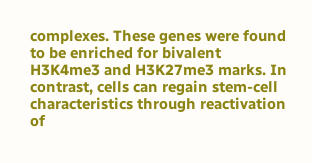complexes. These genes were found to be enriched for bivalent H3K4me3 and H3K27me3 marks. In contrast, cells can regain stem-cell characteristics through reactivation of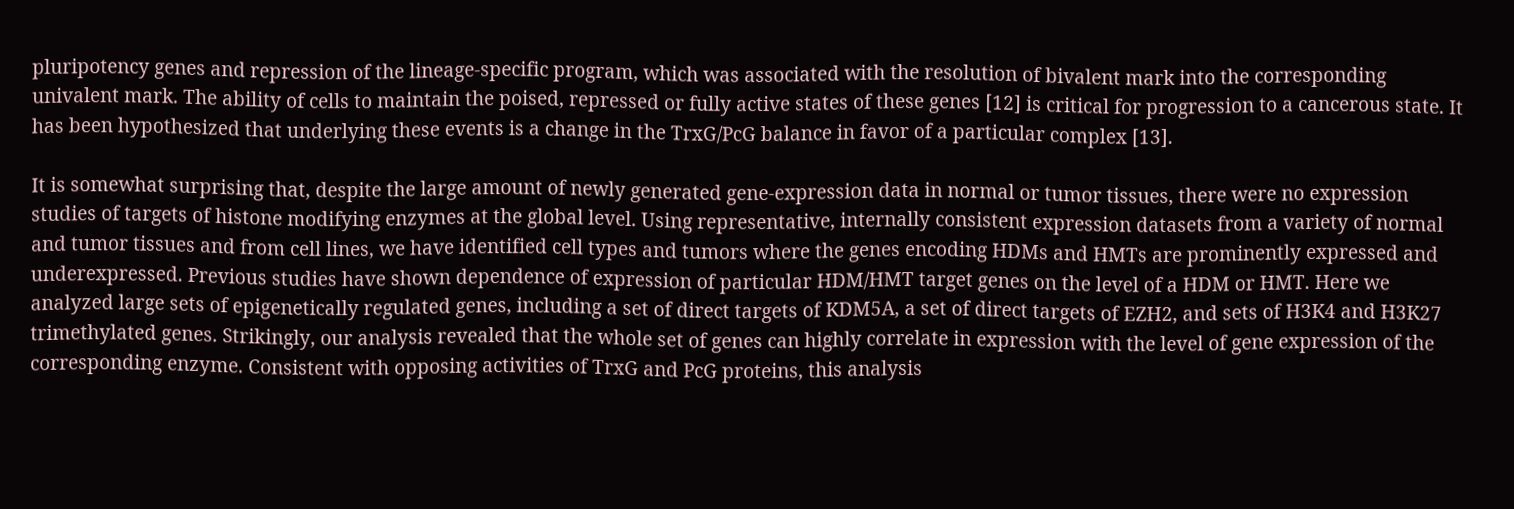pluripotency genes and repression of the lineage-specific program, which was associated with the resolution of bivalent mark into the corresponding univalent mark. The ability of cells to maintain the poised, repressed or fully active states of these genes [12] is critical for progression to a cancerous state. It has been hypothesized that underlying these events is a change in the TrxG/PcG balance in favor of a particular complex [13].

It is somewhat surprising that, despite the large amount of newly generated gene-expression data in normal or tumor tissues, there were no expression studies of targets of histone modifying enzymes at the global level. Using representative, internally consistent expression datasets from a variety of normal and tumor tissues and from cell lines, we have identified cell types and tumors where the genes encoding HDMs and HMTs are prominently expressed and underexpressed. Previous studies have shown dependence of expression of particular HDM/HMT target genes on the level of a HDM or HMT. Here we analyzed large sets of epigenetically regulated genes, including a set of direct targets of KDM5A, a set of direct targets of EZH2, and sets of H3K4 and H3K27 trimethylated genes. Strikingly, our analysis revealed that the whole set of genes can highly correlate in expression with the level of gene expression of the corresponding enzyme. Consistent with opposing activities of TrxG and PcG proteins, this analysis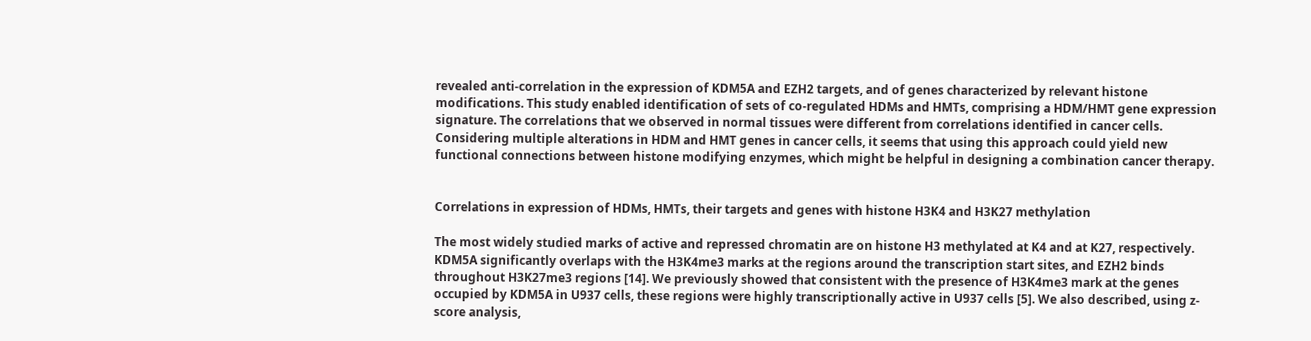revealed anti-correlation in the expression of KDM5A and EZH2 targets, and of genes characterized by relevant histone modifications. This study enabled identification of sets of co-regulated HDMs and HMTs, comprising a HDM/HMT gene expression signature. The correlations that we observed in normal tissues were different from correlations identified in cancer cells. Considering multiple alterations in HDM and HMT genes in cancer cells, it seems that using this approach could yield new functional connections between histone modifying enzymes, which might be helpful in designing a combination cancer therapy.


Correlations in expression of HDMs, HMTs, their targets and genes with histone H3K4 and H3K27 methylation

The most widely studied marks of active and repressed chromatin are on histone H3 methylated at K4 and at K27, respectively. KDM5A significantly overlaps with the H3K4me3 marks at the regions around the transcription start sites, and EZH2 binds throughout H3K27me3 regions [14]. We previously showed that consistent with the presence of H3K4me3 mark at the genes occupied by KDM5A in U937 cells, these regions were highly transcriptionally active in U937 cells [5]. We also described, using z-score analysis,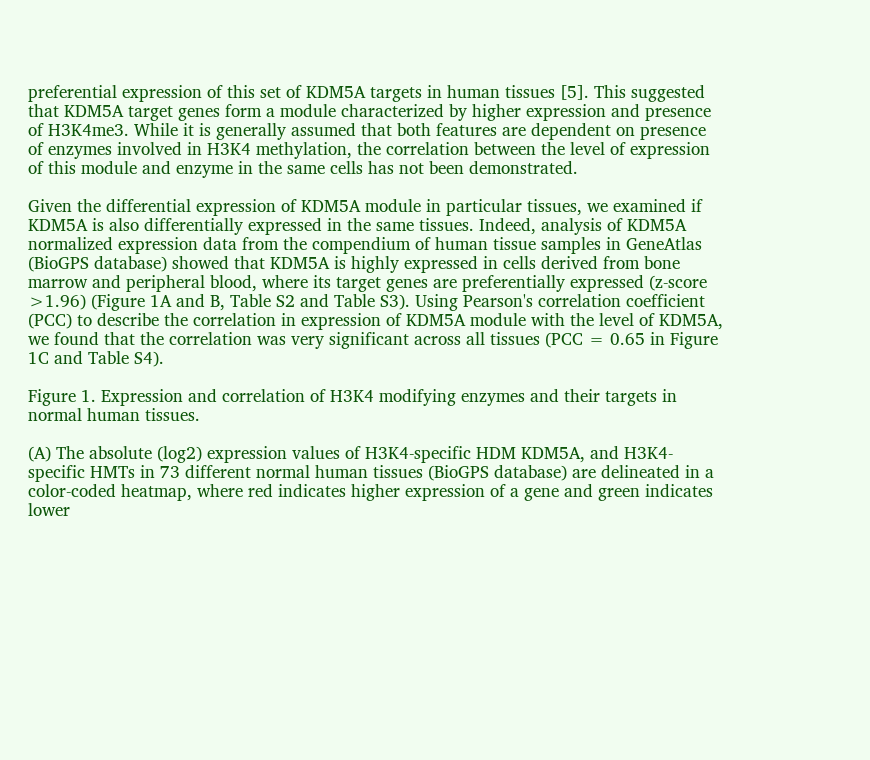preferential expression of this set of KDM5A targets in human tissues [5]. This suggested that KDM5A target genes form a module characterized by higher expression and presence of H3K4me3. While it is generally assumed that both features are dependent on presence of enzymes involved in H3K4 methylation, the correlation between the level of expression of this module and enzyme in the same cells has not been demonstrated.

Given the differential expression of KDM5A module in particular tissues, we examined if KDM5A is also differentially expressed in the same tissues. Indeed, analysis of KDM5A normalized expression data from the compendium of human tissue samples in GeneAtlas (BioGPS database) showed that KDM5A is highly expressed in cells derived from bone marrow and peripheral blood, where its target genes are preferentially expressed (z-score >1.96) (Figure 1A and B, Table S2 and Table S3). Using Pearson's correlation coefficient (PCC) to describe the correlation in expression of KDM5A module with the level of KDM5A, we found that the correlation was very significant across all tissues (PCC = 0.65 in Figure 1C and Table S4).

Figure 1. Expression and correlation of H3K4 modifying enzymes and their targets in normal human tissues.

(A) The absolute (log2) expression values of H3K4-specific HDM KDM5A, and H3K4-specific HMTs in 73 different normal human tissues (BioGPS database) are delineated in a color-coded heatmap, where red indicates higher expression of a gene and green indicates lower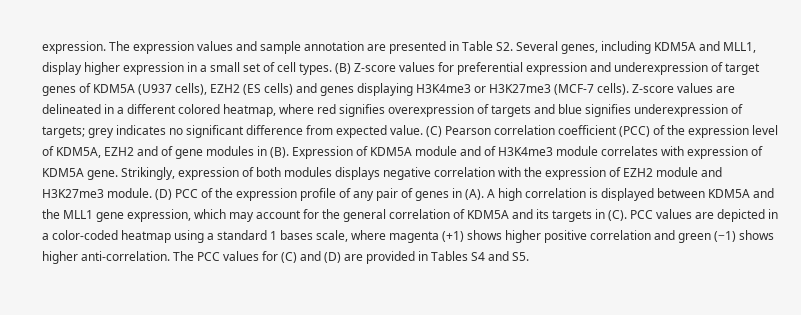expression. The expression values and sample annotation are presented in Table S2. Several genes, including KDM5A and MLL1, display higher expression in a small set of cell types. (B) Z-score values for preferential expression and underexpression of target genes of KDM5A (U937 cells), EZH2 (ES cells) and genes displaying H3K4me3 or H3K27me3 (MCF-7 cells). Z-score values are delineated in a different colored heatmap, where red signifies overexpression of targets and blue signifies underexpression of targets; grey indicates no significant difference from expected value. (C) Pearson correlation coefficient (PCC) of the expression level of KDM5A, EZH2 and of gene modules in (B). Expression of KDM5A module and of H3K4me3 module correlates with expression of KDM5A gene. Strikingly, expression of both modules displays negative correlation with the expression of EZH2 module and H3K27me3 module. (D) PCC of the expression profile of any pair of genes in (A). A high correlation is displayed between KDM5A and the MLL1 gene expression, which may account for the general correlation of KDM5A and its targets in (C). PCC values are depicted in a color-coded heatmap using a standard 1 bases scale, where magenta (+1) shows higher positive correlation and green (−1) shows higher anti-correlation. The PCC values for (C) and (D) are provided in Tables S4 and S5.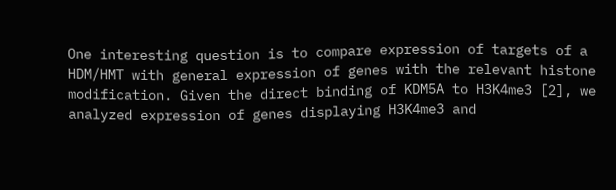One interesting question is to compare expression of targets of a HDM/HMT with general expression of genes with the relevant histone modification. Given the direct binding of KDM5A to H3K4me3 [2], we analyzed expression of genes displaying H3K4me3 and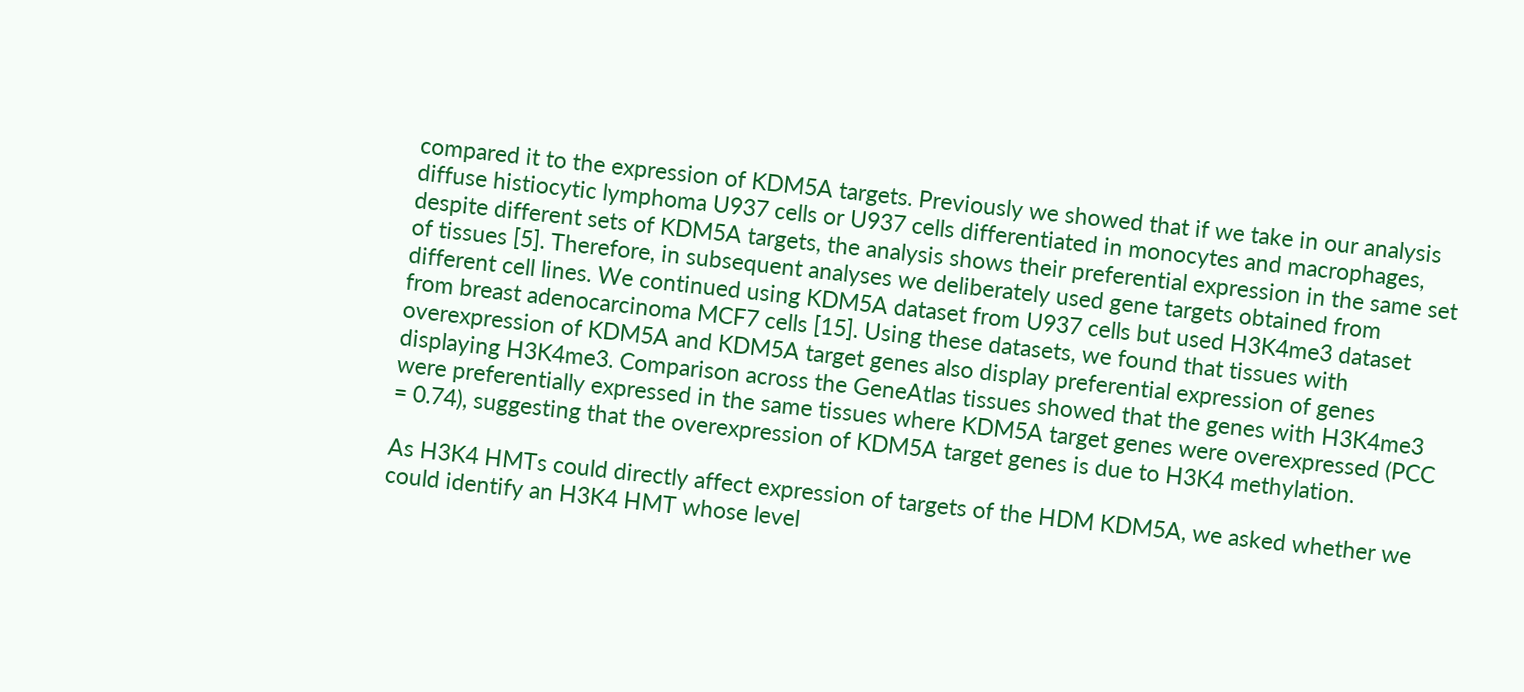compared it to the expression of KDM5A targets. Previously we showed that if we take in our analysis diffuse histiocytic lymphoma U937 cells or U937 cells differentiated in monocytes and macrophages, despite different sets of KDM5A targets, the analysis shows their preferential expression in the same set of tissues [5]. Therefore, in subsequent analyses we deliberately used gene targets obtained from different cell lines. We continued using KDM5A dataset from U937 cells but used H3K4me3 dataset from breast adenocarcinoma MCF7 cells [15]. Using these datasets, we found that tissues with overexpression of KDM5A and KDM5A target genes also display preferential expression of genes displaying H3K4me3. Comparison across the GeneAtlas tissues showed that the genes with H3K4me3 were preferentially expressed in the same tissues where KDM5A target genes were overexpressed (PCC = 0.74), suggesting that the overexpression of KDM5A target genes is due to H3K4 methylation.

As H3K4 HMTs could directly affect expression of targets of the HDM KDM5A, we asked whether we could identify an H3K4 HMT whose level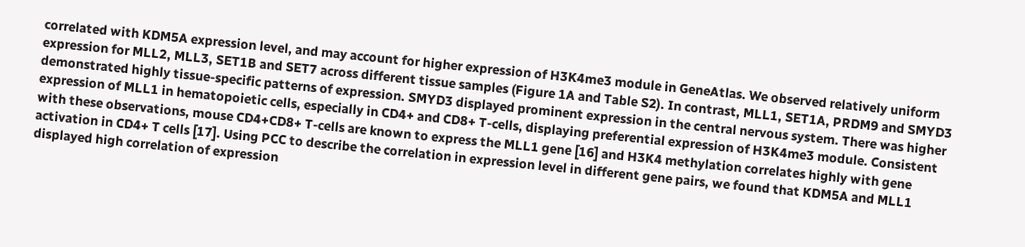correlated with KDM5A expression level, and may account for higher expression of H3K4me3 module in GeneAtlas. We observed relatively uniform expression for MLL2, MLL3, SET1B and SET7 across different tissue samples (Figure 1A and Table S2). In contrast, MLL1, SET1A, PRDM9 and SMYD3 demonstrated highly tissue-specific patterns of expression. SMYD3 displayed prominent expression in the central nervous system. There was higher expression of MLL1 in hematopoietic cells, especially in CD4+ and CD8+ T-cells, displaying preferential expression of H3K4me3 module. Consistent with these observations, mouse CD4+CD8+ T-cells are known to express the MLL1 gene [16] and H3K4 methylation correlates highly with gene activation in CD4+ T cells [17]. Using PCC to describe the correlation in expression level in different gene pairs, we found that KDM5A and MLL1 displayed high correlation of expression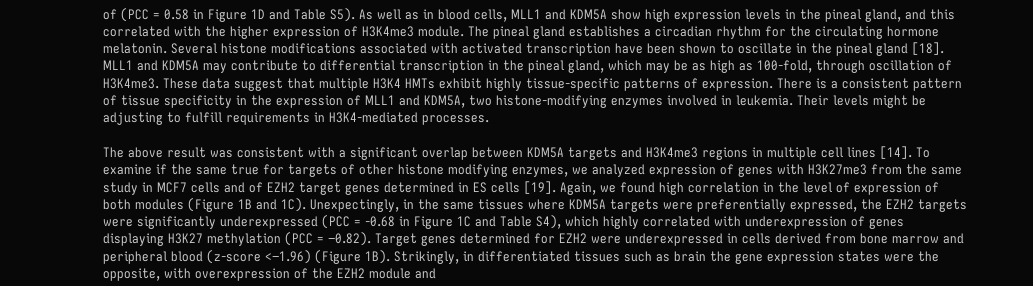of (PCC = 0.58 in Figure 1D and Table S5). As well as in blood cells, MLL1 and KDM5A show high expression levels in the pineal gland, and this correlated with the higher expression of H3K4me3 module. The pineal gland establishes a circadian rhythm for the circulating hormone melatonin. Several histone modifications associated with activated transcription have been shown to oscillate in the pineal gland [18]. MLL1 and KDM5A may contribute to differential transcription in the pineal gland, which may be as high as 100-fold, through oscillation of H3K4me3. These data suggest that multiple H3K4 HMTs exhibit highly tissue-specific patterns of expression. There is a consistent pattern of tissue specificity in the expression of MLL1 and KDM5A, two histone-modifying enzymes involved in leukemia. Their levels might be adjusting to fulfill requirements in H3K4-mediated processes.

The above result was consistent with a significant overlap between KDM5A targets and H3K4me3 regions in multiple cell lines [14]. To examine if the same true for targets of other histone modifying enzymes, we analyzed expression of genes with H3K27me3 from the same study in MCF7 cells and of EZH2 target genes determined in ES cells [19]. Again, we found high correlation in the level of expression of both modules (Figure 1B and 1C). Unexpectingly, in the same tissues where KDM5A targets were preferentially expressed, the EZH2 targets were significantly underexpressed (PCC = -0.68 in Figure 1C and Table S4), which highly correlated with underexpression of genes displaying H3K27 methylation (PCC = −0.82). Target genes determined for EZH2 were underexpressed in cells derived from bone marrow and peripheral blood (z-score <−1.96) (Figure 1B). Strikingly, in differentiated tissues such as brain the gene expression states were the opposite, with overexpression of the EZH2 module and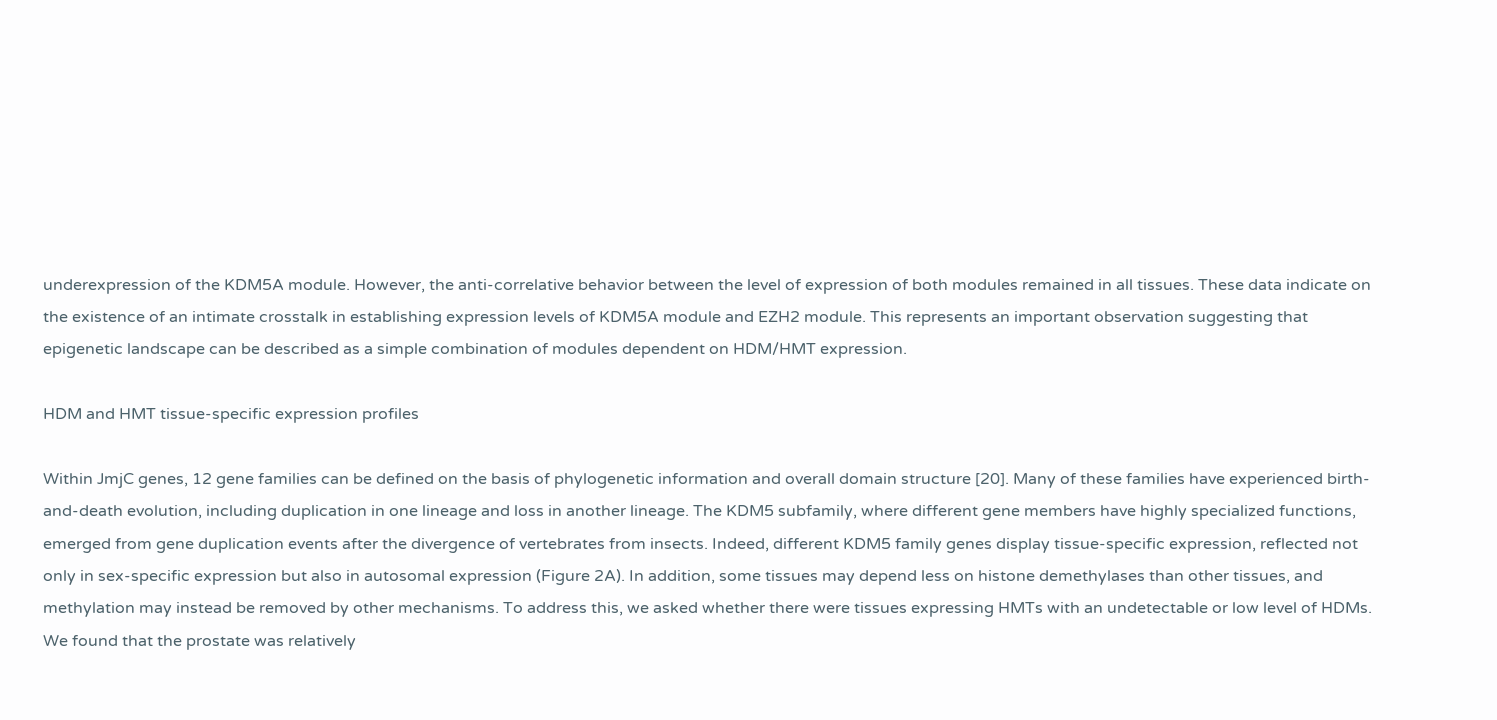underexpression of the KDM5A module. However, the anti-correlative behavior between the level of expression of both modules remained in all tissues. These data indicate on the existence of an intimate crosstalk in establishing expression levels of KDM5A module and EZH2 module. This represents an important observation suggesting that epigenetic landscape can be described as a simple combination of modules dependent on HDM/HMT expression.

HDM and HMT tissue-specific expression profiles

Within JmjC genes, 12 gene families can be defined on the basis of phylogenetic information and overall domain structure [20]. Many of these families have experienced birth-and-death evolution, including duplication in one lineage and loss in another lineage. The KDM5 subfamily, where different gene members have highly specialized functions, emerged from gene duplication events after the divergence of vertebrates from insects. Indeed, different KDM5 family genes display tissue-specific expression, reflected not only in sex-specific expression but also in autosomal expression (Figure 2A). In addition, some tissues may depend less on histone demethylases than other tissues, and methylation may instead be removed by other mechanisms. To address this, we asked whether there were tissues expressing HMTs with an undetectable or low level of HDMs. We found that the prostate was relatively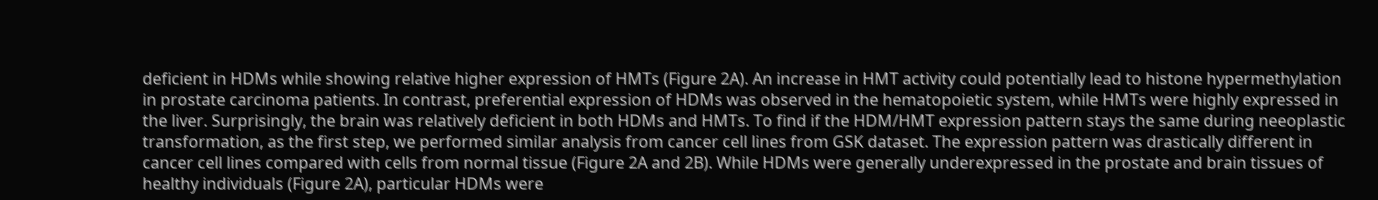deficient in HDMs while showing relative higher expression of HMTs (Figure 2A). An increase in HMT activity could potentially lead to histone hypermethylation in prostate carcinoma patients. In contrast, preferential expression of HDMs was observed in the hematopoietic system, while HMTs were highly expressed in the liver. Surprisingly, the brain was relatively deficient in both HDMs and HMTs. To find if the HDM/HMT expression pattern stays the same during neeoplastic transformation, as the first step, we performed similar analysis from cancer cell lines from GSK dataset. The expression pattern was drastically different in cancer cell lines compared with cells from normal tissue (Figure 2A and 2B). While HDMs were generally underexpressed in the prostate and brain tissues of healthy individuals (Figure 2A), particular HDMs were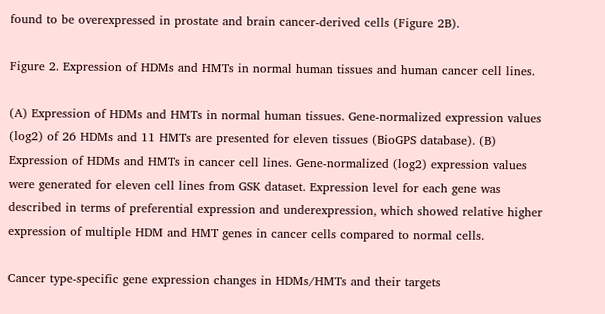found to be overexpressed in prostate and brain cancer-derived cells (Figure 2B).

Figure 2. Expression of HDMs and HMTs in normal human tissues and human cancer cell lines.

(A) Expression of HDMs and HMTs in normal human tissues. Gene-normalized expression values (log2) of 26 HDMs and 11 HMTs are presented for eleven tissues (BioGPS database). (B) Expression of HDMs and HMTs in cancer cell lines. Gene-normalized (log2) expression values were generated for eleven cell lines from GSK dataset. Expression level for each gene was described in terms of preferential expression and underexpression, which showed relative higher expression of multiple HDM and HMT genes in cancer cells compared to normal cells.

Cancer type-specific gene expression changes in HDMs/HMTs and their targets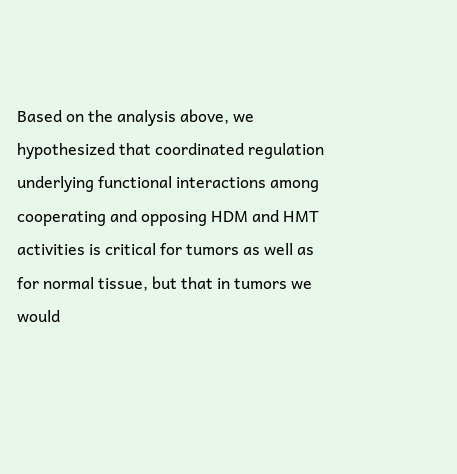Based on the analysis above, we hypothesized that coordinated regulation underlying functional interactions among cooperating and opposing HDM and HMT activities is critical for tumors as well as for normal tissue, but that in tumors we would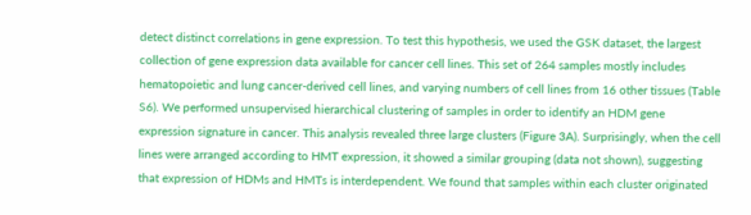detect distinct correlations in gene expression. To test this hypothesis, we used the GSK dataset, the largest collection of gene expression data available for cancer cell lines. This set of 264 samples mostly includes hematopoietic and lung cancer-derived cell lines, and varying numbers of cell lines from 16 other tissues (Table S6). We performed unsupervised hierarchical clustering of samples in order to identify an HDM gene expression signature in cancer. This analysis revealed three large clusters (Figure 3A). Surprisingly, when the cell lines were arranged according to HMT expression, it showed a similar grouping (data not shown), suggesting that expression of HDMs and HMTs is interdependent. We found that samples within each cluster originated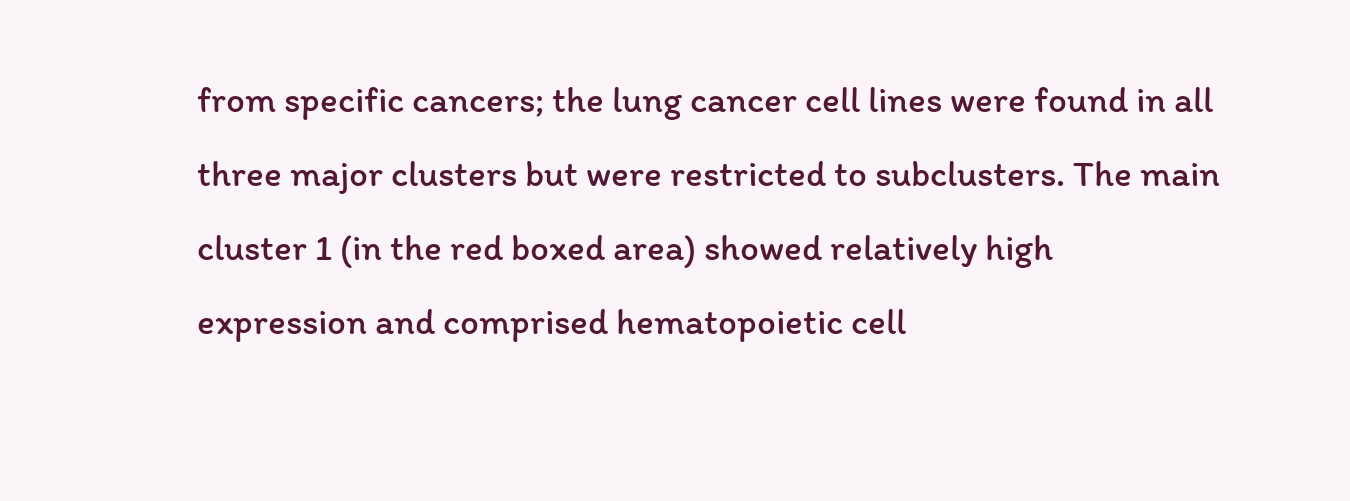from specific cancers; the lung cancer cell lines were found in all three major clusters but were restricted to subclusters. The main cluster 1 (in the red boxed area) showed relatively high expression and comprised hematopoietic cell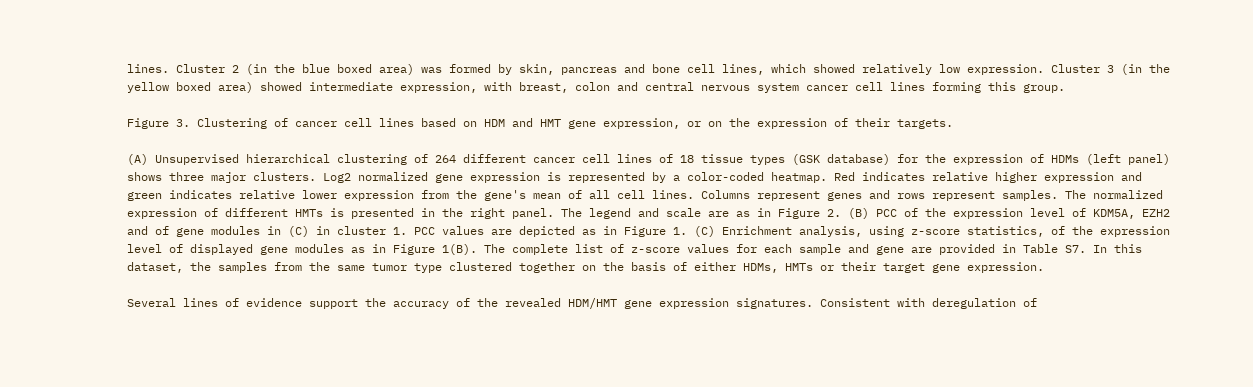lines. Cluster 2 (in the blue boxed area) was formed by skin, pancreas and bone cell lines, which showed relatively low expression. Cluster 3 (in the yellow boxed area) showed intermediate expression, with breast, colon and central nervous system cancer cell lines forming this group.

Figure 3. Clustering of cancer cell lines based on HDM and HMT gene expression, or on the expression of their targets.

(A) Unsupervised hierarchical clustering of 264 different cancer cell lines of 18 tissue types (GSK database) for the expression of HDMs (left panel) shows three major clusters. Log2 normalized gene expression is represented by a color-coded heatmap. Red indicates relative higher expression and green indicates relative lower expression from the gene's mean of all cell lines. Columns represent genes and rows represent samples. The normalized expression of different HMTs is presented in the right panel. The legend and scale are as in Figure 2. (B) PCC of the expression level of KDM5A, EZH2 and of gene modules in (C) in cluster 1. PCC values are depicted as in Figure 1. (C) Enrichment analysis, using z-score statistics, of the expression level of displayed gene modules as in Figure 1(B). The complete list of z-score values for each sample and gene are provided in Table S7. In this dataset, the samples from the same tumor type clustered together on the basis of either HDMs, HMTs or their target gene expression.

Several lines of evidence support the accuracy of the revealed HDM/HMT gene expression signatures. Consistent with deregulation of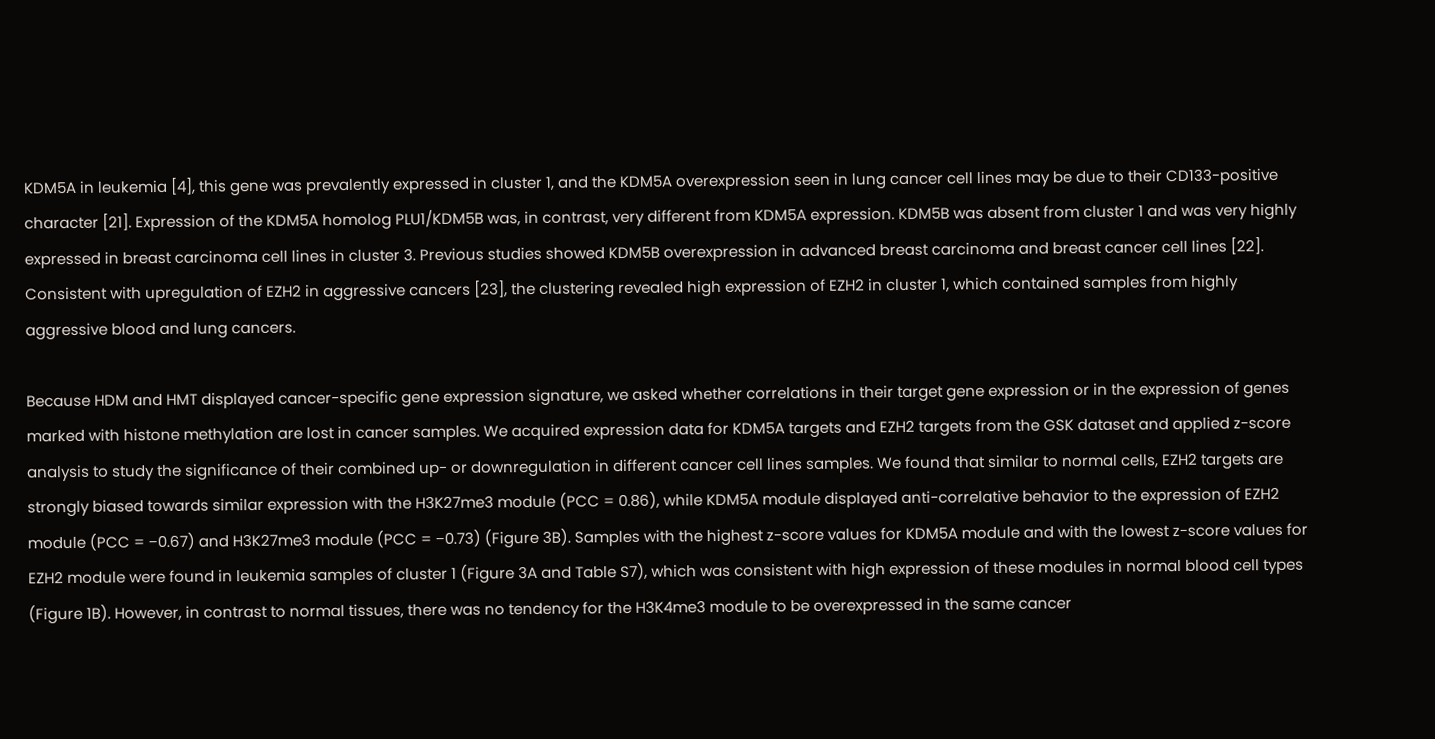KDM5A in leukemia [4], this gene was prevalently expressed in cluster 1, and the KDM5A overexpression seen in lung cancer cell lines may be due to their CD133-positive character [21]. Expression of the KDM5A homolog PLU1/KDM5B was, in contrast, very different from KDM5A expression. KDM5B was absent from cluster 1 and was very highly expressed in breast carcinoma cell lines in cluster 3. Previous studies showed KDM5B overexpression in advanced breast carcinoma and breast cancer cell lines [22]. Consistent with upregulation of EZH2 in aggressive cancers [23], the clustering revealed high expression of EZH2 in cluster 1, which contained samples from highly aggressive blood and lung cancers.

Because HDM and HMT displayed cancer-specific gene expression signature, we asked whether correlations in their target gene expression or in the expression of genes marked with histone methylation are lost in cancer samples. We acquired expression data for KDM5A targets and EZH2 targets from the GSK dataset and applied z-score analysis to study the significance of their combined up- or downregulation in different cancer cell lines samples. We found that similar to normal cells, EZH2 targets are strongly biased towards similar expression with the H3K27me3 module (PCC = 0.86), while KDM5A module displayed anti-correlative behavior to the expression of EZH2 module (PCC = −0.67) and H3K27me3 module (PCC = −0.73) (Figure 3B). Samples with the highest z-score values for KDM5A module and with the lowest z-score values for EZH2 module were found in leukemia samples of cluster 1 (Figure 3A and Table S7), which was consistent with high expression of these modules in normal blood cell types (Figure 1B). However, in contrast to normal tissues, there was no tendency for the H3K4me3 module to be overexpressed in the same cancer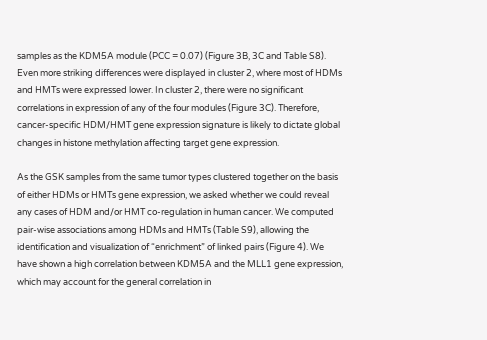samples as the KDM5A module (PCC = 0.07) (Figure 3B, 3C and Table S8). Even more striking differences were displayed in cluster 2, where most of HDMs and HMTs were expressed lower. In cluster 2, there were no significant correlations in expression of any of the four modules (Figure 3C). Therefore, cancer-specific HDM/HMT gene expression signature is likely to dictate global changes in histone methylation affecting target gene expression.

As the GSK samples from the same tumor types clustered together on the basis of either HDMs or HMTs gene expression, we asked whether we could reveal any cases of HDM and/or HMT co-regulation in human cancer. We computed pair-wise associations among HDMs and HMTs (Table S9), allowing the identification and visualization of “enrichment” of linked pairs (Figure 4). We have shown a high correlation between KDM5A and the MLL1 gene expression, which may account for the general correlation in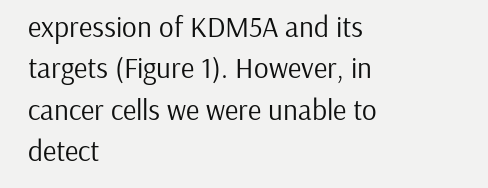expression of KDM5A and its targets (Figure 1). However, in cancer cells we were unable to detect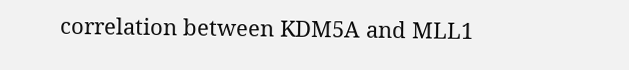correlation between KDM5A and MLL1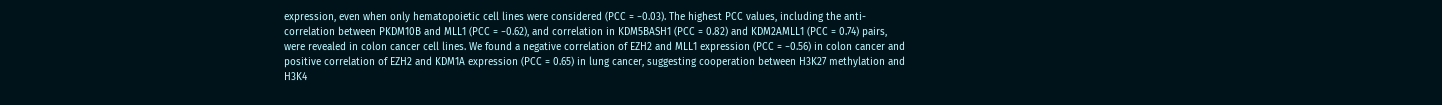expression, even when only hematopoietic cell lines were considered (PCC = −0.03). The highest PCC values, including the anti-correlation between PKDM10B and MLL1 (PCC = −0.62), and correlation in KDM5BASH1 (PCC = 0.82) and KDM2AMLL1 (PCC = 0.74) pairs, were revealed in colon cancer cell lines. We found a negative correlation of EZH2 and MLL1 expression (PCC = −0.56) in colon cancer and positive correlation of EZH2 and KDM1A expression (PCC = 0.65) in lung cancer, suggesting cooperation between H3K27 methylation and H3K4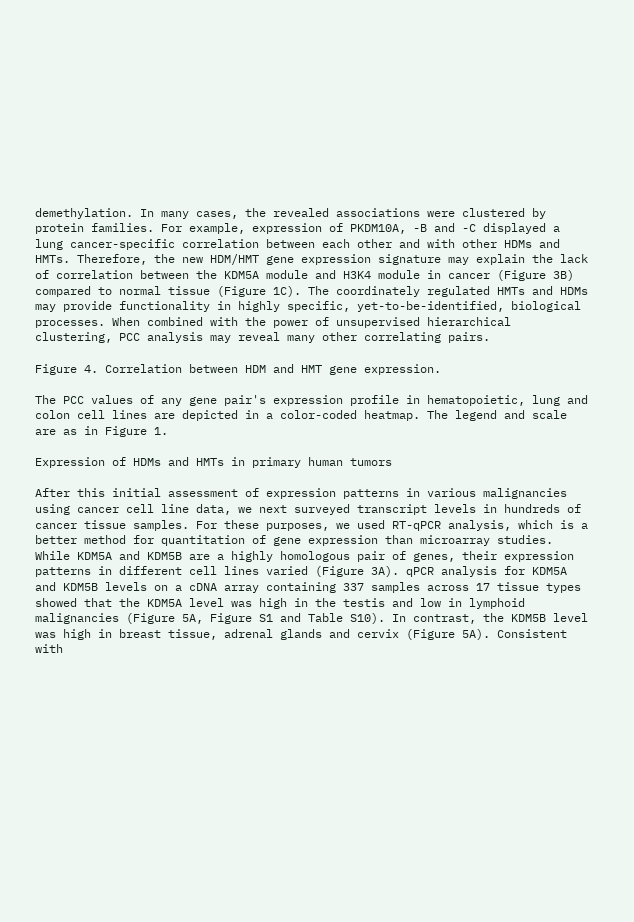demethylation. In many cases, the revealed associations were clustered by protein families. For example, expression of PKDM10A, -B and -C displayed a lung cancer-specific correlation between each other and with other HDMs and HMTs. Therefore, the new HDM/HMT gene expression signature may explain the lack of correlation between the KDM5A module and H3K4 module in cancer (Figure 3B) compared to normal tissue (Figure 1C). The coordinately regulated HMTs and HDMs may provide functionality in highly specific, yet-to-be-identified, biological processes. When combined with the power of unsupervised hierarchical clustering, PCC analysis may reveal many other correlating pairs.

Figure 4. Correlation between HDM and HMT gene expression.

The PCC values of any gene pair's expression profile in hematopoietic, lung and colon cell lines are depicted in a color-coded heatmap. The legend and scale are as in Figure 1.

Expression of HDMs and HMTs in primary human tumors

After this initial assessment of expression patterns in various malignancies using cancer cell line data, we next surveyed transcript levels in hundreds of cancer tissue samples. For these purposes, we used RT-qPCR analysis, which is a better method for quantitation of gene expression than microarray studies. While KDM5A and KDM5B are a highly homologous pair of genes, their expression patterns in different cell lines varied (Figure 3A). qPCR analysis for KDM5A and KDM5B levels on a cDNA array containing 337 samples across 17 tissue types showed that the KDM5A level was high in the testis and low in lymphoid malignancies (Figure 5A, Figure S1 and Table S10). In contrast, the KDM5B level was high in breast tissue, adrenal glands and cervix (Figure 5A). Consistent with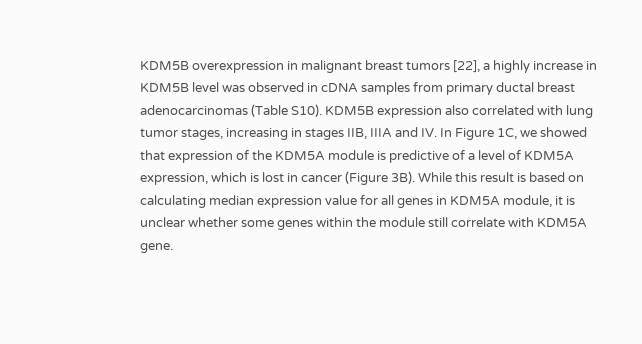KDM5B overexpression in malignant breast tumors [22], a highly increase in KDM5B level was observed in cDNA samples from primary ductal breast adenocarcinomas (Table S10). KDM5B expression also correlated with lung tumor stages, increasing in stages IIB, IIIA and IV. In Figure 1C, we showed that expression of the KDM5A module is predictive of a level of KDM5A expression, which is lost in cancer (Figure 3B). While this result is based on calculating median expression value for all genes in KDM5A module, it is unclear whether some genes within the module still correlate with KDM5A gene.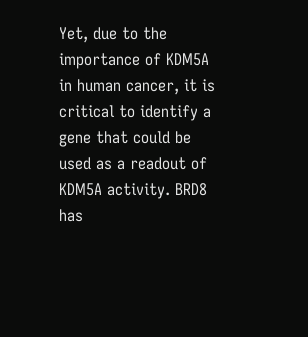Yet, due to the importance of KDM5A in human cancer, it is critical to identify a gene that could be used as a readout of KDM5A activity. BRD8 has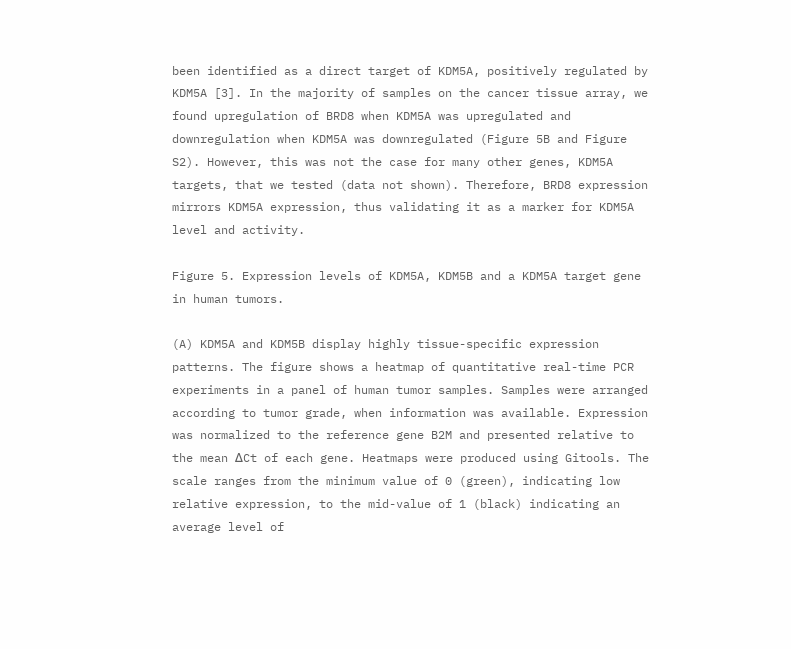been identified as a direct target of KDM5A, positively regulated by KDM5A [3]. In the majority of samples on the cancer tissue array, we found upregulation of BRD8 when KDM5A was upregulated and downregulation when KDM5A was downregulated (Figure 5B and Figure S2). However, this was not the case for many other genes, KDM5A targets, that we tested (data not shown). Therefore, BRD8 expression mirrors KDM5A expression, thus validating it as a marker for KDM5A level and activity.

Figure 5. Expression levels of KDM5A, KDM5B and a KDM5A target gene in human tumors.

(A) KDM5A and KDM5B display highly tissue-specific expression patterns. The figure shows a heatmap of quantitative real-time PCR experiments in a panel of human tumor samples. Samples were arranged according to tumor grade, when information was available. Expression was normalized to the reference gene B2M and presented relative to the mean ΔCt of each gene. Heatmaps were produced using Gitools. The scale ranges from the minimum value of 0 (green), indicating low relative expression, to the mid-value of 1 (black) indicating an average level of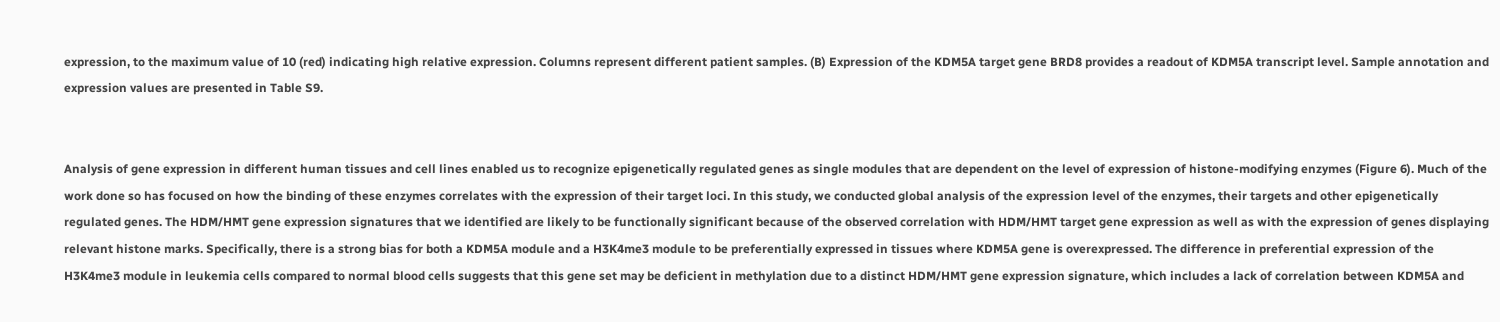expression, to the maximum value of 10 (red) indicating high relative expression. Columns represent different patient samples. (B) Expression of the KDM5A target gene BRD8 provides a readout of KDM5A transcript level. Sample annotation and expression values are presented in Table S9.


Analysis of gene expression in different human tissues and cell lines enabled us to recognize epigenetically regulated genes as single modules that are dependent on the level of expression of histone-modifying enzymes (Figure 6). Much of the work done so has focused on how the binding of these enzymes correlates with the expression of their target loci. In this study, we conducted global analysis of the expression level of the enzymes, their targets and other epigenetically regulated genes. The HDM/HMT gene expression signatures that we identified are likely to be functionally significant because of the observed correlation with HDM/HMT target gene expression as well as with the expression of genes displaying relevant histone marks. Specifically, there is a strong bias for both a KDM5A module and a H3K4me3 module to be preferentially expressed in tissues where KDM5A gene is overexpressed. The difference in preferential expression of the H3K4me3 module in leukemia cells compared to normal blood cells suggests that this gene set may be deficient in methylation due to a distinct HDM/HMT gene expression signature, which includes a lack of correlation between KDM5A and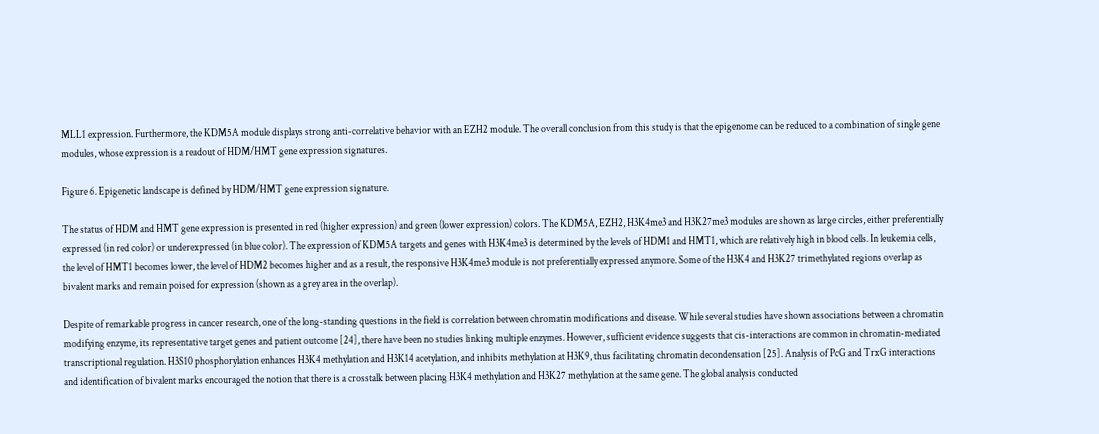MLL1 expression. Furthermore, the KDM5A module displays strong anti-correlative behavior with an EZH2 module. The overall conclusion from this study is that the epigenome can be reduced to a combination of single gene modules, whose expression is a readout of HDM/HMT gene expression signatures.

Figure 6. Epigenetic landscape is defined by HDM/HMT gene expression signature.

The status of HDM and HMT gene expression is presented in red (higher expression) and green (lower expression) colors. The KDM5A, EZH2, H3K4me3 and H3K27me3 modules are shown as large circles, either preferentially expressed (in red color) or underexpressed (in blue color). The expression of KDM5A targets and genes with H3K4me3 is determined by the levels of HDM1 and HMT1, which are relatively high in blood cells. In leukemia cells, the level of HMT1 becomes lower, the level of HDM2 becomes higher and as a result, the responsive H3K4me3 module is not preferentially expressed anymore. Some of the H3K4 and H3K27 trimethylated regions overlap as bivalent marks and remain poised for expression (shown as a grey area in the overlap).

Despite of remarkable progress in cancer research, one of the long-standing questions in the field is correlation between chromatin modifications and disease. While several studies have shown associations between a chromatin modifying enzyme, its representative target genes and patient outcome [24], there have been no studies linking multiple enzymes. However, sufficient evidence suggests that cis-interactions are common in chromatin-mediated transcriptional regulation. H3S10 phosphorylation enhances H3K4 methylation and H3K14 acetylation, and inhibits methylation at H3K9, thus facilitating chromatin decondensation [25]. Analysis of PcG and TrxG interactions and identification of bivalent marks encouraged the notion that there is a crosstalk between placing H3K4 methylation and H3K27 methylation at the same gene. The global analysis conducted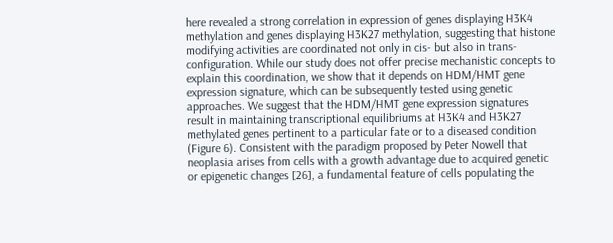here revealed a strong correlation in expression of genes displaying H3K4 methylation and genes displaying H3K27 methylation, suggesting that histone modifying activities are coordinated not only in cis- but also in trans- configuration. While our study does not offer precise mechanistic concepts to explain this coordination, we show that it depends on HDM/HMT gene expression signature, which can be subsequently tested using genetic approaches. We suggest that the HDM/HMT gene expression signatures result in maintaining transcriptional equilibriums at H3K4 and H3K27 methylated genes pertinent to a particular fate or to a diseased condition (Figure 6). Consistent with the paradigm proposed by Peter Nowell that neoplasia arises from cells with a growth advantage due to acquired genetic or epigenetic changes [26], a fundamental feature of cells populating the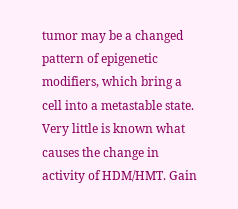tumor may be a changed pattern of epigenetic modifiers, which bring a cell into a metastable state. Very little is known what causes the change in activity of HDM/HMT. Gain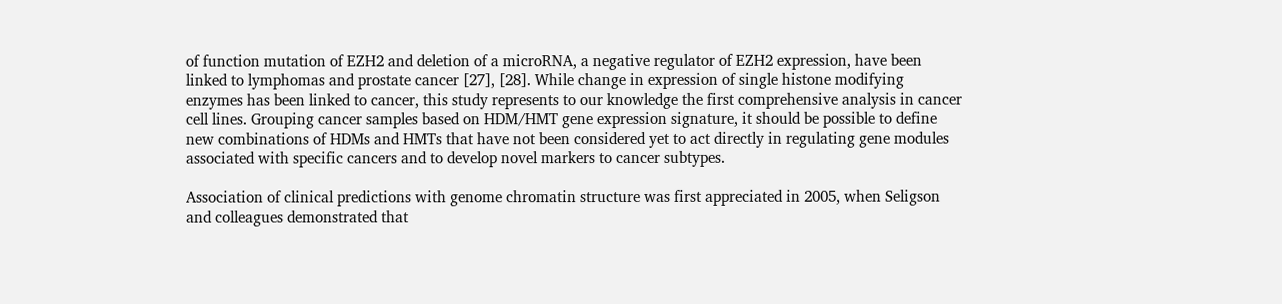of function mutation of EZH2 and deletion of a microRNA, a negative regulator of EZH2 expression, have been linked to lymphomas and prostate cancer [27], [28]. While change in expression of single histone modifying enzymes has been linked to cancer, this study represents to our knowledge the first comprehensive analysis in cancer cell lines. Grouping cancer samples based on HDM/HMT gene expression signature, it should be possible to define new combinations of HDMs and HMTs that have not been considered yet to act directly in regulating gene modules associated with specific cancers and to develop novel markers to cancer subtypes.

Association of clinical predictions with genome chromatin structure was first appreciated in 2005, when Seligson and colleagues demonstrated that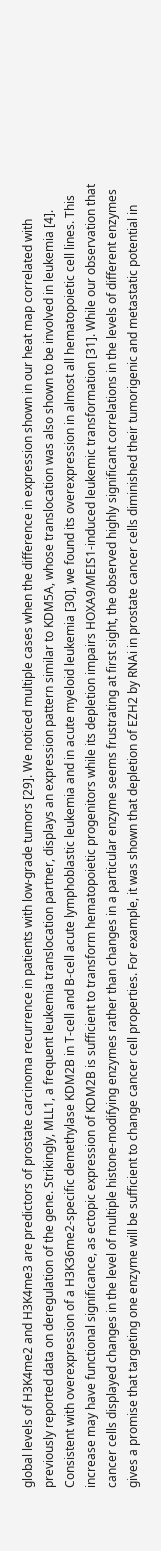global levels of H3K4me2 and H3K4me3 are predictors of prostate carcinoma recurrence in patients with low-grade tumors [29]. We noticed multiple cases when the difference in expression shown in our heat map correlated with previously reported data on deregulation of the gene. Strikingly, MLL1, a frequent leukemia translocation partner, displays an expression pattern similar to KDM5A, whose translocation was also shown to be involved in leukemia [4]. Consistent with overexpression of a H3K36me2-specific demethylase KDM2B in T-cell and B-cell acute lymphoblastic leukemia and in acute myeloid leukemia [30], we found its overexpression in almost all hematopoietic cell lines. This increase may have functional significance, as ectopic expression of KDM2B is sufficient to transform hematopoietic progenitors while its depletion impairs HOXA9/MEIS1-induced leukemic transformation [31]. While our observation that cancer cells displayed changes in the level of multiple histone-modifying enzymes rather than changes in a particular enzyme seems frustrating at first sight, the observed highly significant correlations in the levels of different enzymes gives a promise that targeting one enzyme will be sufficient to change cancer cell properties. For example, it was shown that depletion of EZH2 by RNAi in prostate cancer cells diminished their tumorigenic and metastatic potential in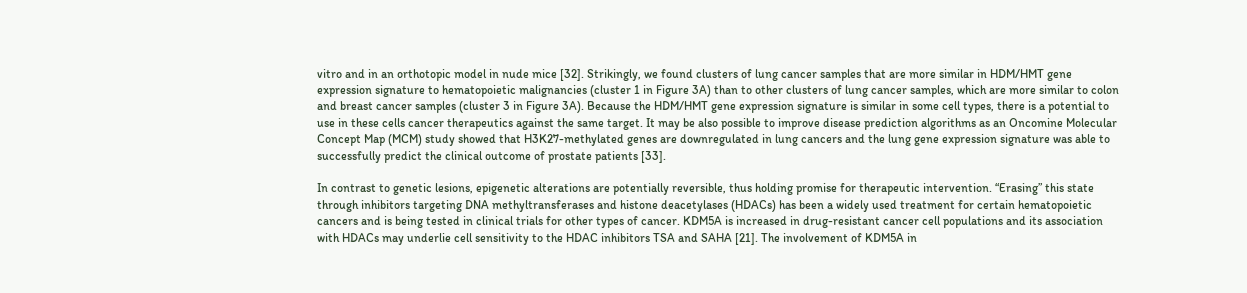vitro and in an orthotopic model in nude mice [32]. Strikingly, we found clusters of lung cancer samples that are more similar in HDM/HMT gene expression signature to hematopoietic malignancies (cluster 1 in Figure 3A) than to other clusters of lung cancer samples, which are more similar to colon and breast cancer samples (cluster 3 in Figure 3A). Because the HDM/HMT gene expression signature is similar in some cell types, there is a potential to use in these cells cancer therapeutics against the same target. It may be also possible to improve disease prediction algorithms as an Oncomine Molecular Concept Map (MCM) study showed that H3K27-methylated genes are downregulated in lung cancers and the lung gene expression signature was able to successfully predict the clinical outcome of prostate patients [33].

In contrast to genetic lesions, epigenetic alterations are potentially reversible, thus holding promise for therapeutic intervention. “Erasing” this state through inhibitors targeting DNA methyltransferases and histone deacetylases (HDACs) has been a widely used treatment for certain hematopoietic cancers and is being tested in clinical trials for other types of cancer. KDM5A is increased in drug-resistant cancer cell populations and its association with HDACs may underlie cell sensitivity to the HDAC inhibitors TSA and SAHA [21]. The involvement of KDM5A in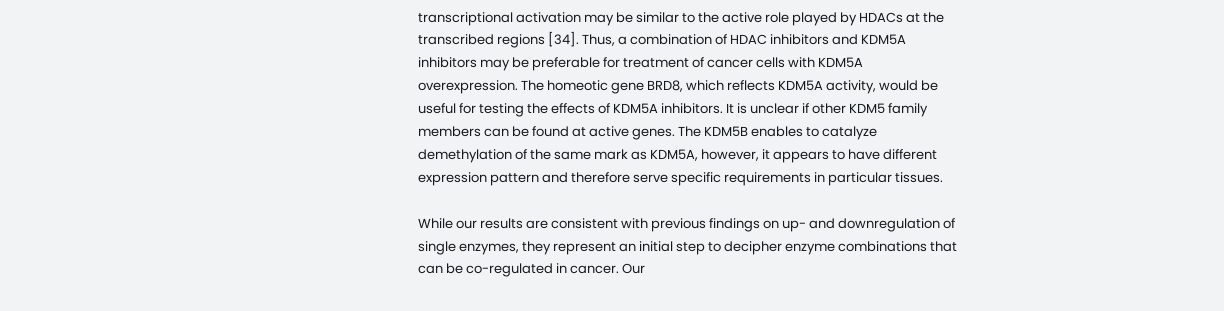transcriptional activation may be similar to the active role played by HDACs at the transcribed regions [34]. Thus, a combination of HDAC inhibitors and KDM5A inhibitors may be preferable for treatment of cancer cells with KDM5A overexpression. The homeotic gene BRD8, which reflects KDM5A activity, would be useful for testing the effects of KDM5A inhibitors. It is unclear if other KDM5 family members can be found at active genes. The KDM5B enables to catalyze demethylation of the same mark as KDM5A, however, it appears to have different expression pattern and therefore serve specific requirements in particular tissues.

While our results are consistent with previous findings on up- and downregulation of single enzymes, they represent an initial step to decipher enzyme combinations that can be co-regulated in cancer. Our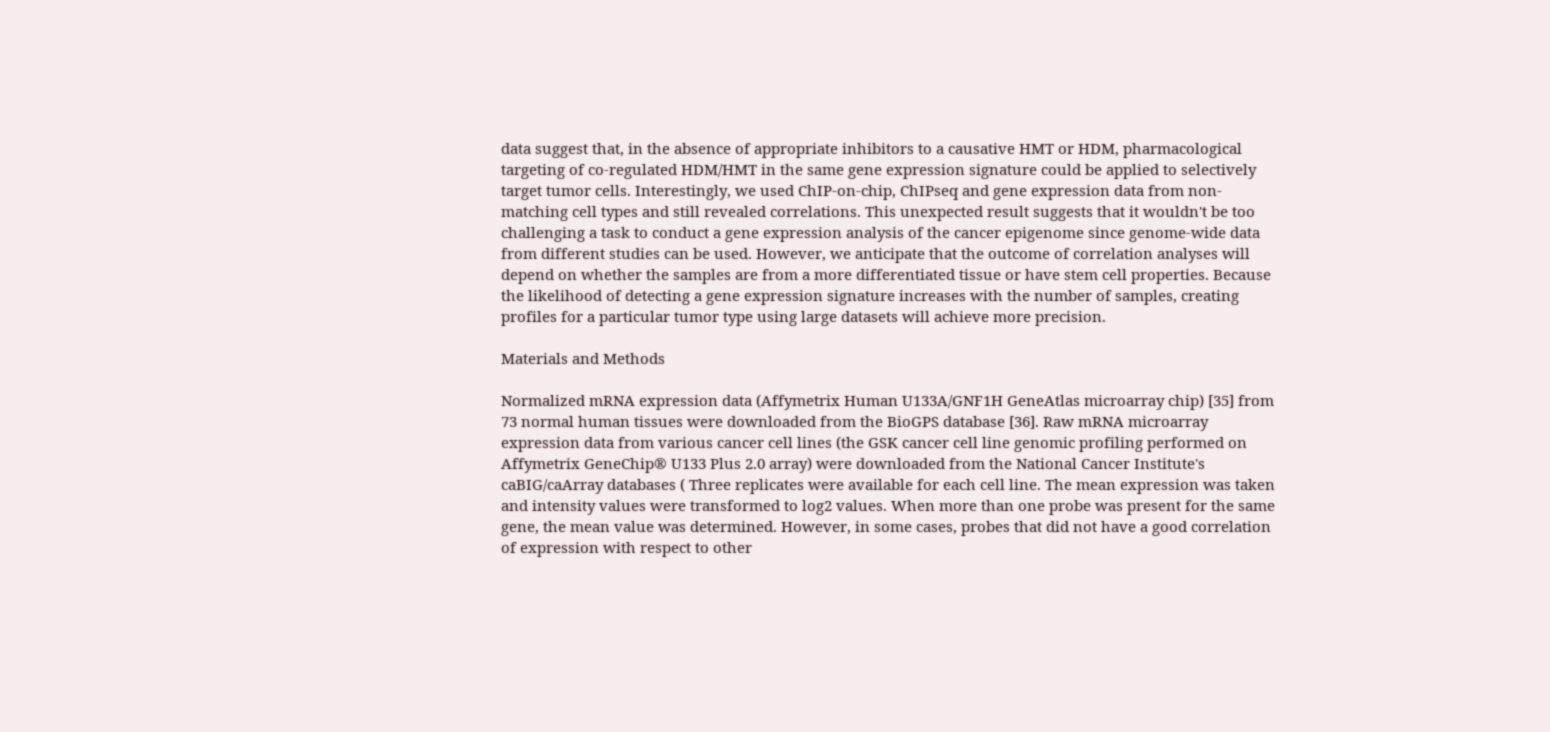data suggest that, in the absence of appropriate inhibitors to a causative HMT or HDM, pharmacological targeting of co-regulated HDM/HMT in the same gene expression signature could be applied to selectively target tumor cells. Interestingly, we used ChIP-on-chip, ChIPseq and gene expression data from non-matching cell types and still revealed correlations. This unexpected result suggests that it wouldn't be too challenging a task to conduct a gene expression analysis of the cancer epigenome since genome-wide data from different studies can be used. However, we anticipate that the outcome of correlation analyses will depend on whether the samples are from a more differentiated tissue or have stem cell properties. Because the likelihood of detecting a gene expression signature increases with the number of samples, creating profiles for a particular tumor type using large datasets will achieve more precision.

Materials and Methods

Normalized mRNA expression data (Affymetrix Human U133A/GNF1H GeneAtlas microarray chip) [35] from 73 normal human tissues were downloaded from the BioGPS database [36]. Raw mRNA microarray expression data from various cancer cell lines (the GSK cancer cell line genomic profiling performed on Affymetrix GeneChip® U133 Plus 2.0 array) were downloaded from the National Cancer Institute's caBIG/caArray databases ( Three replicates were available for each cell line. The mean expression was taken and intensity values were transformed to log2 values. When more than one probe was present for the same gene, the mean value was determined. However, in some cases, probes that did not have a good correlation of expression with respect to other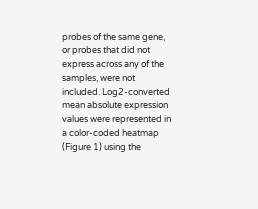probes of the same gene, or probes that did not express across any of the samples, were not included. Log2-converted mean absolute expression values were represented in a color-coded heatmap (Figure 1) using the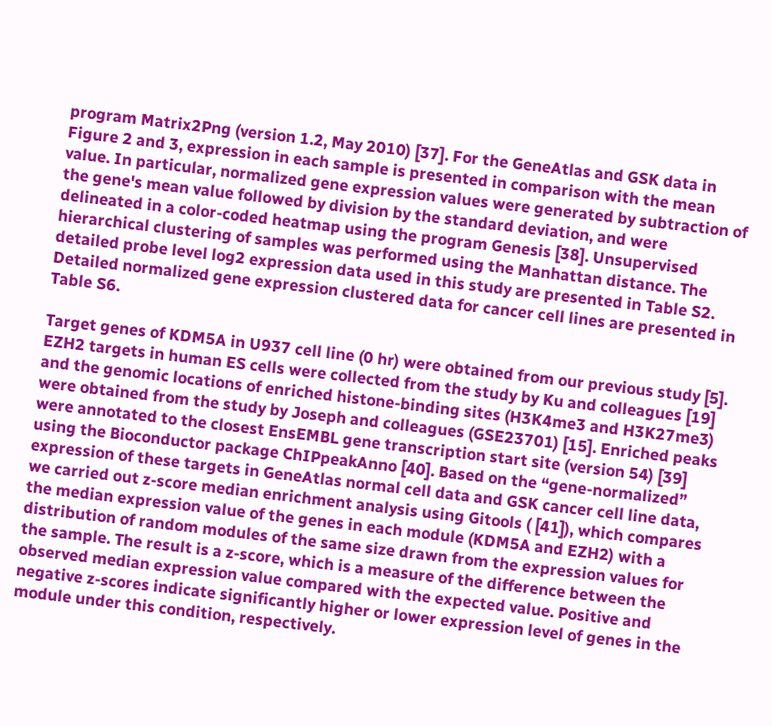program Matrix2Png (version 1.2, May 2010) [37]. For the GeneAtlas and GSK data in Figure 2 and 3, expression in each sample is presented in comparison with the mean value. In particular, normalized gene expression values were generated by subtraction of the gene's mean value followed by division by the standard deviation, and were delineated in a color-coded heatmap using the program Genesis [38]. Unsupervised hierarchical clustering of samples was performed using the Manhattan distance. The detailed probe level log2 expression data used in this study are presented in Table S2. Detailed normalized gene expression clustered data for cancer cell lines are presented in Table S6.

Target genes of KDM5A in U937 cell line (0 hr) were obtained from our previous study [5]. EZH2 targets in human ES cells were collected from the study by Ku and colleagues [19] and the genomic locations of enriched histone-binding sites (H3K4me3 and H3K27me3) were obtained from the study by Joseph and colleagues (GSE23701) [15]. Enriched peaks were annotated to the closest EnsEMBL gene transcription start site (version 54) [39] using the Bioconductor package ChIPpeakAnno [40]. Based on the “gene-normalized” expression of these targets in GeneAtlas normal cell data and GSK cancer cell line data, we carried out z-score median enrichment analysis using Gitools ( [41]), which compares the median expression value of the genes in each module (KDM5A and EZH2) with a distribution of random modules of the same size drawn from the expression values for the sample. The result is a z-score, which is a measure of the difference between the observed median expression value compared with the expected value. Positive and negative z-scores indicate significantly higher or lower expression level of genes in the module under this condition, respectively.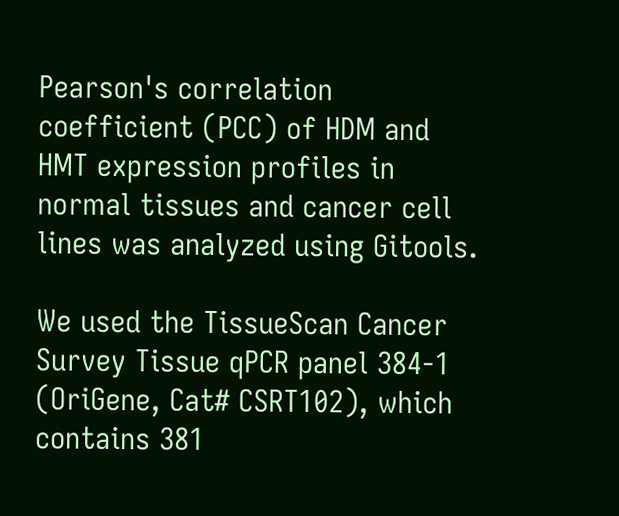Pearson's correlation coefficient (PCC) of HDM and HMT expression profiles in normal tissues and cancer cell lines was analyzed using Gitools.

We used the TissueScan Cancer Survey Tissue qPCR panel 384-1 (OriGene, Cat# CSRT102), which contains 381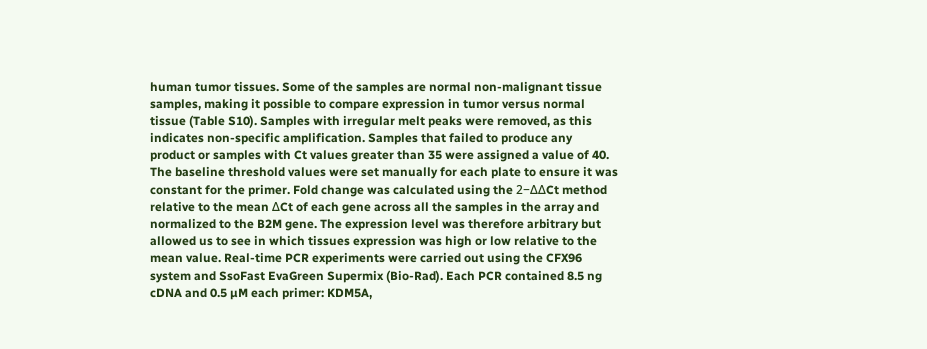human tumor tissues. Some of the samples are normal non-malignant tissue samples, making it possible to compare expression in tumor versus normal tissue (Table S10). Samples with irregular melt peaks were removed, as this indicates non-specific amplification. Samples that failed to produce any product or samples with Ct values greater than 35 were assigned a value of 40. The baseline threshold values were set manually for each plate to ensure it was constant for the primer. Fold change was calculated using the 2−ΔΔCt method relative to the mean ΔCt of each gene across all the samples in the array and normalized to the B2M gene. The expression level was therefore arbitrary but allowed us to see in which tissues expression was high or low relative to the mean value. Real-time PCR experiments were carried out using the CFX96 system and SsoFast EvaGreen Supermix (Bio-Rad). Each PCR contained 8.5 ng cDNA and 0.5 µM each primer: KDM5A,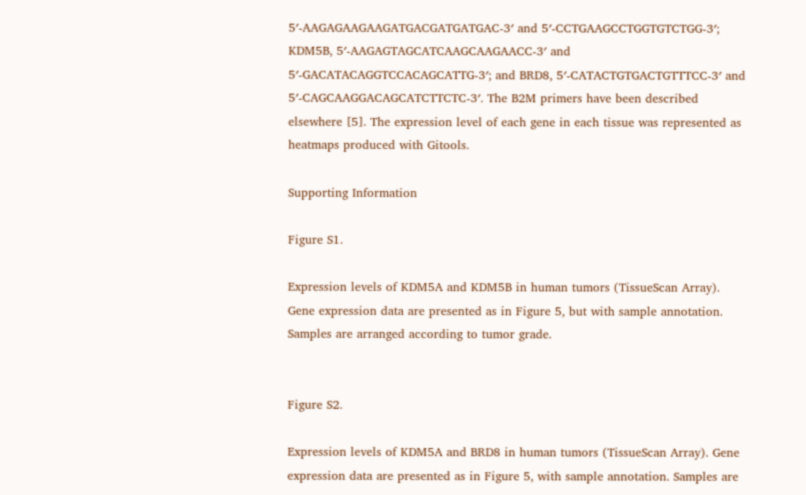5′-AAGAGAAGAAGATGACGATGATGAC-3′ and 5′-CCTGAAGCCTGGTGTCTGG-3′; KDM5B, 5′-AAGAGTAGCATCAAGCAAGAACC-3′ and 5′-GACATACAGGTCCACAGCATTG-3′; and BRD8, 5′-CATACTGTGACTGTTTCC-3′ and 5′-CAGCAAGGACAGCATCTTCTC-3′. The B2M primers have been described elsewhere [5]. The expression level of each gene in each tissue was represented as heatmaps produced with Gitools.

Supporting Information

Figure S1.

Expression levels of KDM5A and KDM5B in human tumors (TissueScan Array). Gene expression data are presented as in Figure 5, but with sample annotation. Samples are arranged according to tumor grade.


Figure S2.

Expression levels of KDM5A and BRD8 in human tumors (TissueScan Array). Gene expression data are presented as in Figure 5, with sample annotation. Samples are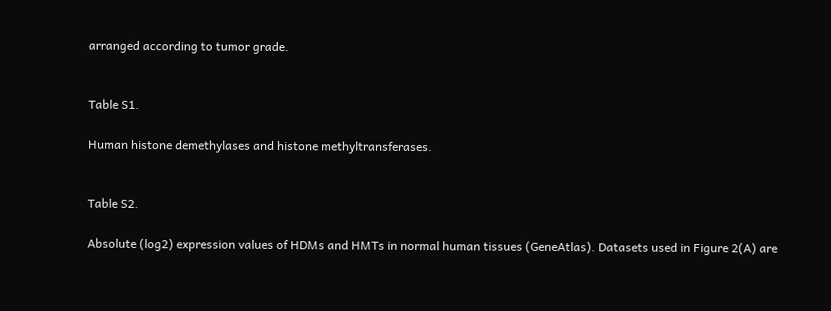arranged according to tumor grade.


Table S1.

Human histone demethylases and histone methyltransferases.


Table S2.

Absolute (log2) expression values of HDMs and HMTs in normal human tissues (GeneAtlas). Datasets used in Figure 2(A) are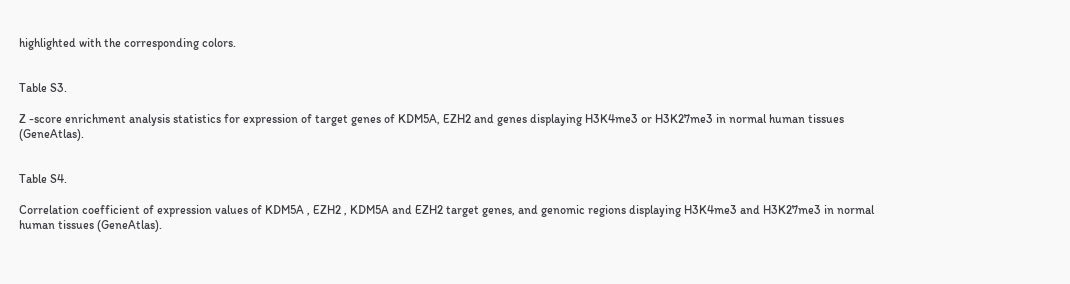highlighted with the corresponding colors.


Table S3.

Z -score enrichment analysis statistics for expression of target genes of KDM5A, EZH2 and genes displaying H3K4me3 or H3K27me3 in normal human tissues (GeneAtlas).


Table S4.

Correlation coefficient of expression values of KDM5A , EZH2 , KDM5A and EZH2 target genes, and genomic regions displaying H3K4me3 and H3K27me3 in normal human tissues (GeneAtlas).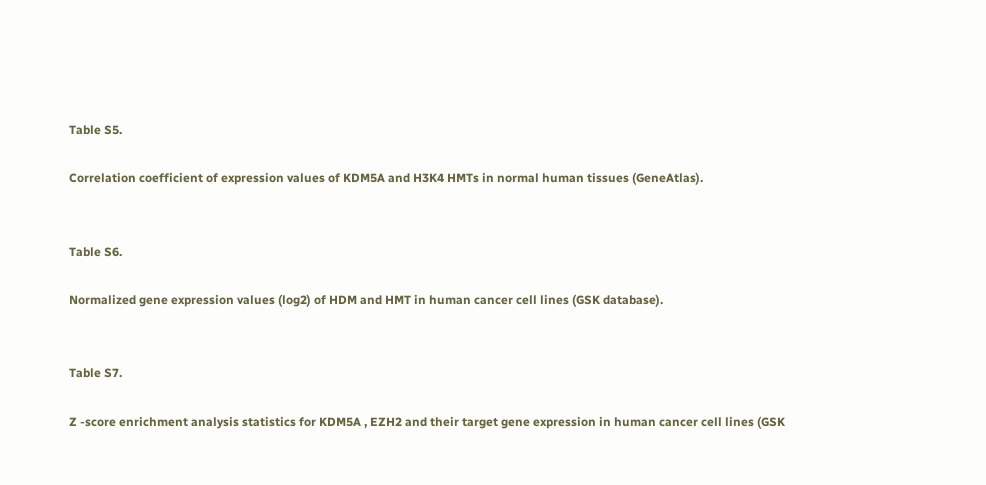Table S5.

Correlation coefficient of expression values of KDM5A and H3K4 HMTs in normal human tissues (GeneAtlas).


Table S6.

Normalized gene expression values (log2) of HDM and HMT in human cancer cell lines (GSK database).


Table S7.

Z -score enrichment analysis statistics for KDM5A , EZH2 and their target gene expression in human cancer cell lines (GSK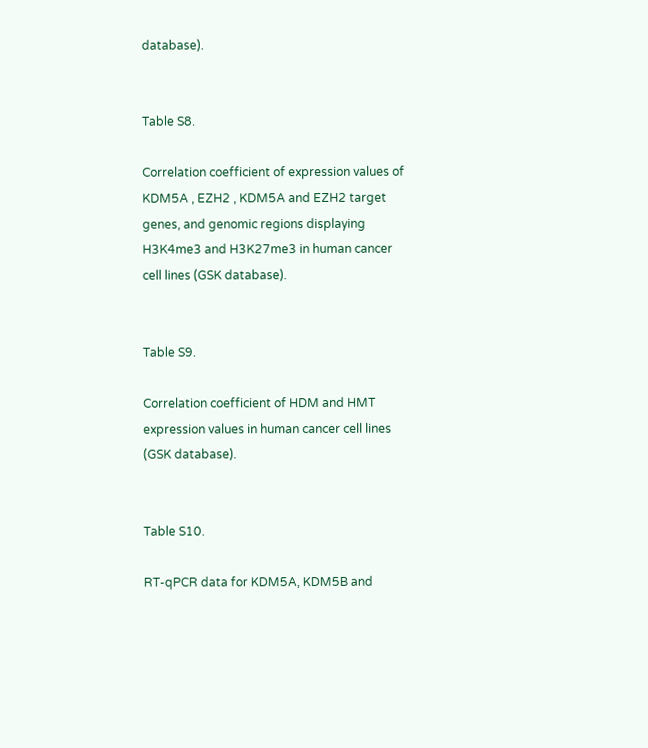database).


Table S8.

Correlation coefficient of expression values of KDM5A , EZH2 , KDM5A and EZH2 target genes, and genomic regions displaying H3K4me3 and H3K27me3 in human cancer cell lines (GSK database).


Table S9.

Correlation coefficient of HDM and HMT expression values in human cancer cell lines (GSK database).


Table S10.

RT-qPCR data for KDM5A, KDM5B and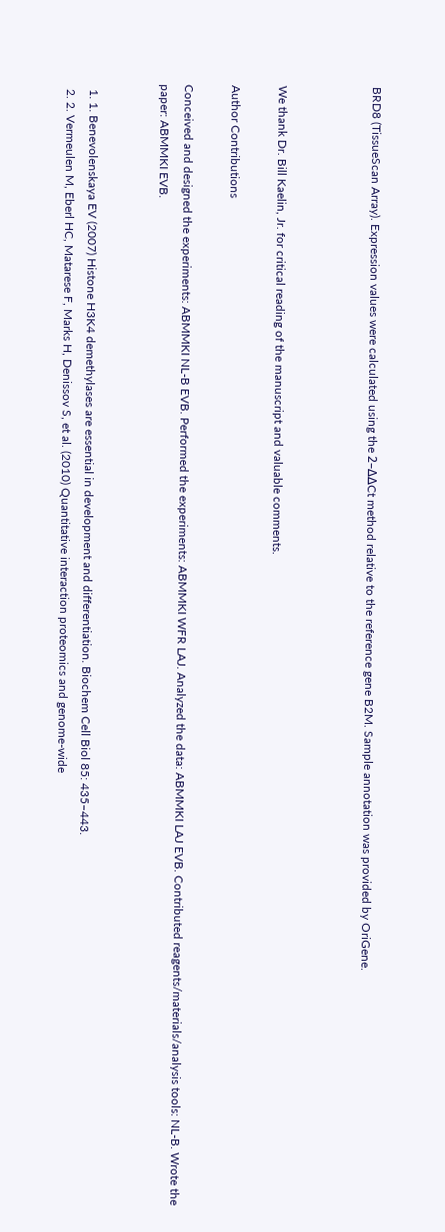BRD8 (TissueScan Array). Expression values were calculated using the 2–ΔΔCt method relative to the reference gene B2M. Sample annotation was provided by OriGene.



We thank Dr. Bill Kaelin, Jr. for critical reading of the manuscript and valuable comments.

Author Contributions

Conceived and designed the experiments: ABMMKI NL-B EVB. Performed the experiments: ABMMKI WFR LAJ. Analyzed the data: ABMMKI LAJ EVB. Contributed reagents/materials/analysis tools: NL-B. Wrote the paper: ABMMKI EVB.


  1. 1. Benevolenskaya EV (2007) Histone H3K4 demethylases are essential in development and differentiation. Biochem Cell Biol 85: 435–443.
  2. 2. Vermeulen M, Eberl HC, Matarese F, Marks H, Denissov S, et al. (2010) Quantitative interaction proteomics and genome-wide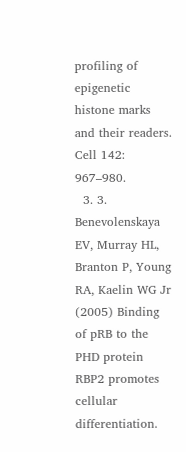profiling of epigenetic histone marks and their readers. Cell 142: 967–980.
  3. 3. Benevolenskaya EV, Murray HL, Branton P, Young RA, Kaelin WG Jr (2005) Binding of pRB to the PHD protein RBP2 promotes cellular differentiation.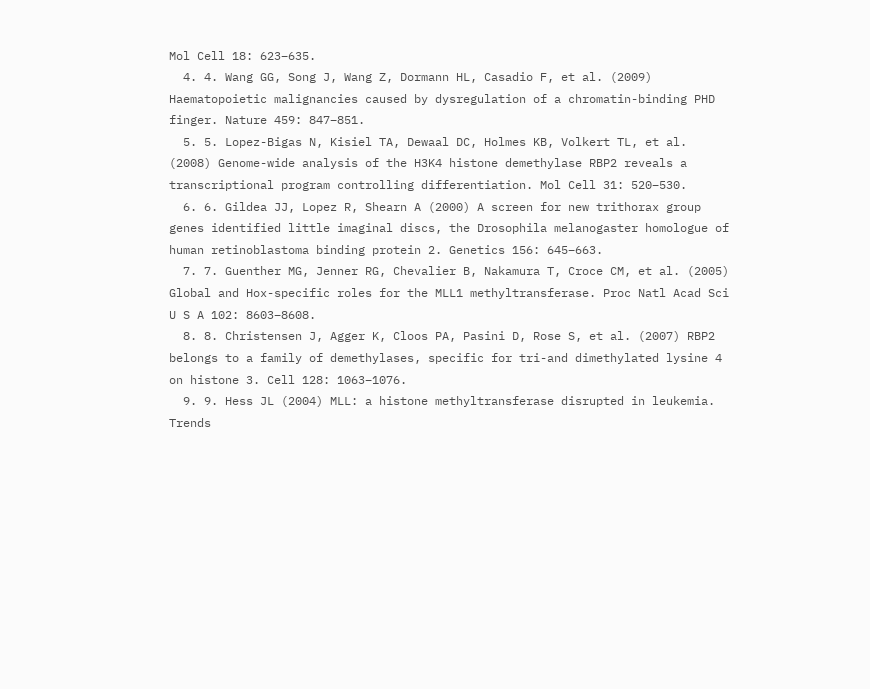Mol Cell 18: 623–635.
  4. 4. Wang GG, Song J, Wang Z, Dormann HL, Casadio F, et al. (2009) Haematopoietic malignancies caused by dysregulation of a chromatin-binding PHD finger. Nature 459: 847–851.
  5. 5. Lopez-Bigas N, Kisiel TA, Dewaal DC, Holmes KB, Volkert TL, et al. (2008) Genome-wide analysis of the H3K4 histone demethylase RBP2 reveals a transcriptional program controlling differentiation. Mol Cell 31: 520–530.
  6. 6. Gildea JJ, Lopez R, Shearn A (2000) A screen for new trithorax group genes identified little imaginal discs, the Drosophila melanogaster homologue of human retinoblastoma binding protein 2. Genetics 156: 645–663.
  7. 7. Guenther MG, Jenner RG, Chevalier B, Nakamura T, Croce CM, et al. (2005) Global and Hox-specific roles for the MLL1 methyltransferase. Proc Natl Acad Sci U S A 102: 8603–8608.
  8. 8. Christensen J, Agger K, Cloos PA, Pasini D, Rose S, et al. (2007) RBP2 belongs to a family of demethylases, specific for tri-and dimethylated lysine 4 on histone 3. Cell 128: 1063–1076.
  9. 9. Hess JL (2004) MLL: a histone methyltransferase disrupted in leukemia. Trends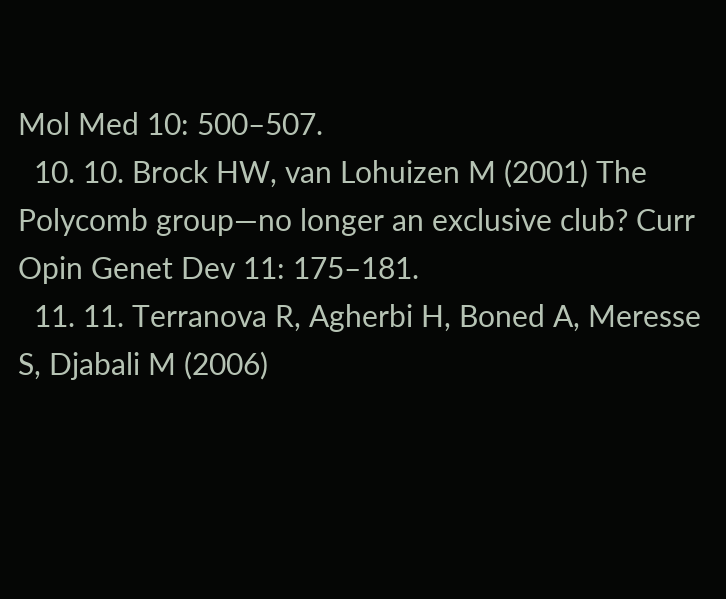Mol Med 10: 500–507.
  10. 10. Brock HW, van Lohuizen M (2001) The Polycomb group—no longer an exclusive club? Curr Opin Genet Dev 11: 175–181.
  11. 11. Terranova R, Agherbi H, Boned A, Meresse S, Djabali M (2006)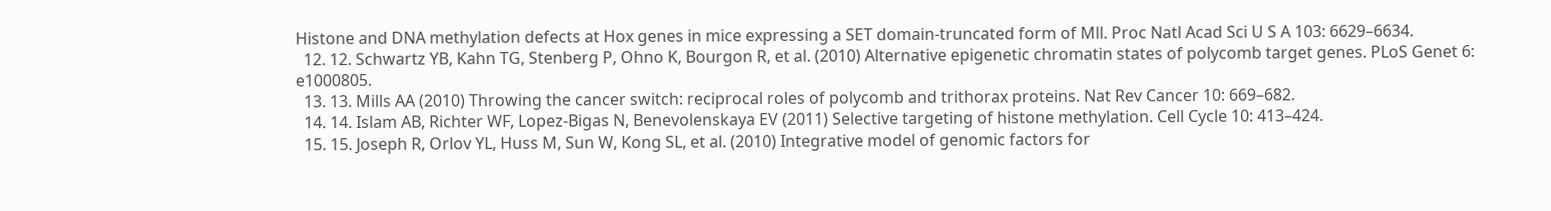Histone and DNA methylation defects at Hox genes in mice expressing a SET domain-truncated form of Mll. Proc Natl Acad Sci U S A 103: 6629–6634.
  12. 12. Schwartz YB, Kahn TG, Stenberg P, Ohno K, Bourgon R, et al. (2010) Alternative epigenetic chromatin states of polycomb target genes. PLoS Genet 6: e1000805.
  13. 13. Mills AA (2010) Throwing the cancer switch: reciprocal roles of polycomb and trithorax proteins. Nat Rev Cancer 10: 669–682.
  14. 14. Islam AB, Richter WF, Lopez-Bigas N, Benevolenskaya EV (2011) Selective targeting of histone methylation. Cell Cycle 10: 413–424.
  15. 15. Joseph R, Orlov YL, Huss M, Sun W, Kong SL, et al. (2010) Integrative model of genomic factors for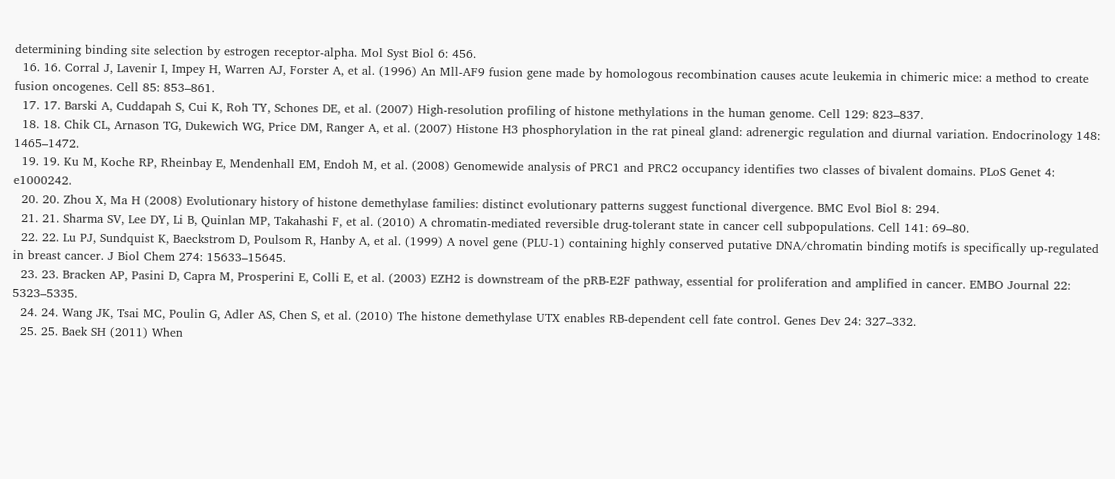determining binding site selection by estrogen receptor-alpha. Mol Syst Biol 6: 456.
  16. 16. Corral J, Lavenir I, Impey H, Warren AJ, Forster A, et al. (1996) An Mll-AF9 fusion gene made by homologous recombination causes acute leukemia in chimeric mice: a method to create fusion oncogenes. Cell 85: 853–861.
  17. 17. Barski A, Cuddapah S, Cui K, Roh TY, Schones DE, et al. (2007) High-resolution profiling of histone methylations in the human genome. Cell 129: 823–837.
  18. 18. Chik CL, Arnason TG, Dukewich WG, Price DM, Ranger A, et al. (2007) Histone H3 phosphorylation in the rat pineal gland: adrenergic regulation and diurnal variation. Endocrinology 148: 1465–1472.
  19. 19. Ku M, Koche RP, Rheinbay E, Mendenhall EM, Endoh M, et al. (2008) Genomewide analysis of PRC1 and PRC2 occupancy identifies two classes of bivalent domains. PLoS Genet 4: e1000242.
  20. 20. Zhou X, Ma H (2008) Evolutionary history of histone demethylase families: distinct evolutionary patterns suggest functional divergence. BMC Evol Biol 8: 294.
  21. 21. Sharma SV, Lee DY, Li B, Quinlan MP, Takahashi F, et al. (2010) A chromatin-mediated reversible drug-tolerant state in cancer cell subpopulations. Cell 141: 69–80.
  22. 22. Lu PJ, Sundquist K, Baeckstrom D, Poulsom R, Hanby A, et al. (1999) A novel gene (PLU-1) containing highly conserved putative DNA/chromatin binding motifs is specifically up-regulated in breast cancer. J Biol Chem 274: 15633–15645.
  23. 23. Bracken AP, Pasini D, Capra M, Prosperini E, Colli E, et al. (2003) EZH2 is downstream of the pRB-E2F pathway, essential for proliferation and amplified in cancer. EMBO Journal 22: 5323–5335.
  24. 24. Wang JK, Tsai MC, Poulin G, Adler AS, Chen S, et al. (2010) The histone demethylase UTX enables RB-dependent cell fate control. Genes Dev 24: 327–332.
  25. 25. Baek SH (2011) When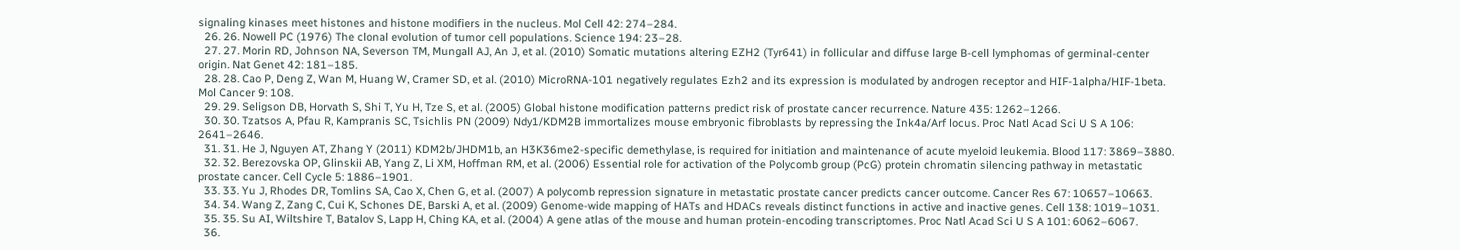signaling kinases meet histones and histone modifiers in the nucleus. Mol Cell 42: 274–284.
  26. 26. Nowell PC (1976) The clonal evolution of tumor cell populations. Science 194: 23–28.
  27. 27. Morin RD, Johnson NA, Severson TM, Mungall AJ, An J, et al. (2010) Somatic mutations altering EZH2 (Tyr641) in follicular and diffuse large B-cell lymphomas of germinal-center origin. Nat Genet 42: 181–185.
  28. 28. Cao P, Deng Z, Wan M, Huang W, Cramer SD, et al. (2010) MicroRNA-101 negatively regulates Ezh2 and its expression is modulated by androgen receptor and HIF-1alpha/HIF-1beta. Mol Cancer 9: 108.
  29. 29. Seligson DB, Horvath S, Shi T, Yu H, Tze S, et al. (2005) Global histone modification patterns predict risk of prostate cancer recurrence. Nature 435: 1262–1266.
  30. 30. Tzatsos A, Pfau R, Kampranis SC, Tsichlis PN (2009) Ndy1/KDM2B immortalizes mouse embryonic fibroblasts by repressing the Ink4a/Arf locus. Proc Natl Acad Sci U S A 106: 2641–2646.
  31. 31. He J, Nguyen AT, Zhang Y (2011) KDM2b/JHDM1b, an H3K36me2-specific demethylase, is required for initiation and maintenance of acute myeloid leukemia. Blood 117: 3869–3880.
  32. 32. Berezovska OP, Glinskii AB, Yang Z, Li XM, Hoffman RM, et al. (2006) Essential role for activation of the Polycomb group (PcG) protein chromatin silencing pathway in metastatic prostate cancer. Cell Cycle 5: 1886–1901.
  33. 33. Yu J, Rhodes DR, Tomlins SA, Cao X, Chen G, et al. (2007) A polycomb repression signature in metastatic prostate cancer predicts cancer outcome. Cancer Res 67: 10657–10663.
  34. 34. Wang Z, Zang C, Cui K, Schones DE, Barski A, et al. (2009) Genome-wide mapping of HATs and HDACs reveals distinct functions in active and inactive genes. Cell 138: 1019–1031.
  35. 35. Su AI, Wiltshire T, Batalov S, Lapp H, Ching KA, et al. (2004) A gene atlas of the mouse and human protein-encoding transcriptomes. Proc Natl Acad Sci U S A 101: 6062–6067.
  36.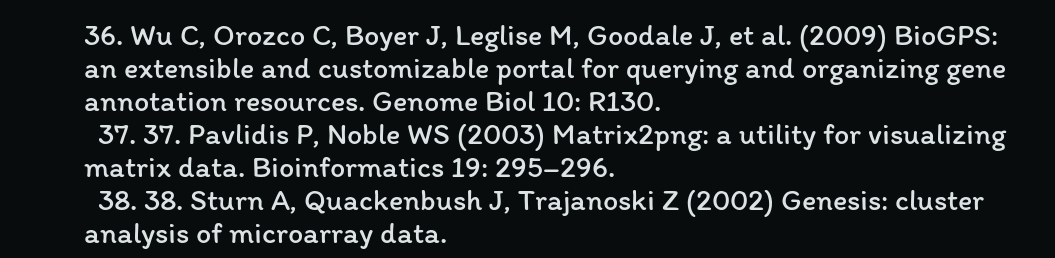36. Wu C, Orozco C, Boyer J, Leglise M, Goodale J, et al. (2009) BioGPS: an extensible and customizable portal for querying and organizing gene annotation resources. Genome Biol 10: R130.
  37. 37. Pavlidis P, Noble WS (2003) Matrix2png: a utility for visualizing matrix data. Bioinformatics 19: 295–296.
  38. 38. Sturn A, Quackenbush J, Trajanoski Z (2002) Genesis: cluster analysis of microarray data.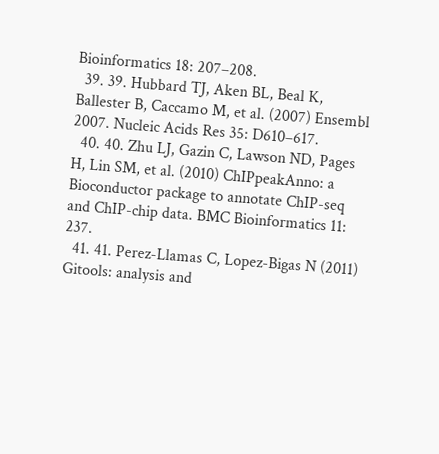Bioinformatics 18: 207–208.
  39. 39. Hubbard TJ, Aken BL, Beal K, Ballester B, Caccamo M, et al. (2007) Ensembl 2007. Nucleic Acids Res 35: D610–617.
  40. 40. Zhu LJ, Gazin C, Lawson ND, Pages H, Lin SM, et al. (2010) ChIPpeakAnno: a Bioconductor package to annotate ChIP-seq and ChIP-chip data. BMC Bioinformatics 11: 237.
  41. 41. Perez-Llamas C, Lopez-Bigas N (2011) Gitools: analysis and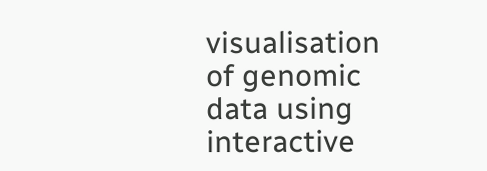visualisation of genomic data using interactive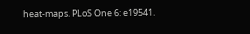heat-maps. PLoS One 6: e19541.